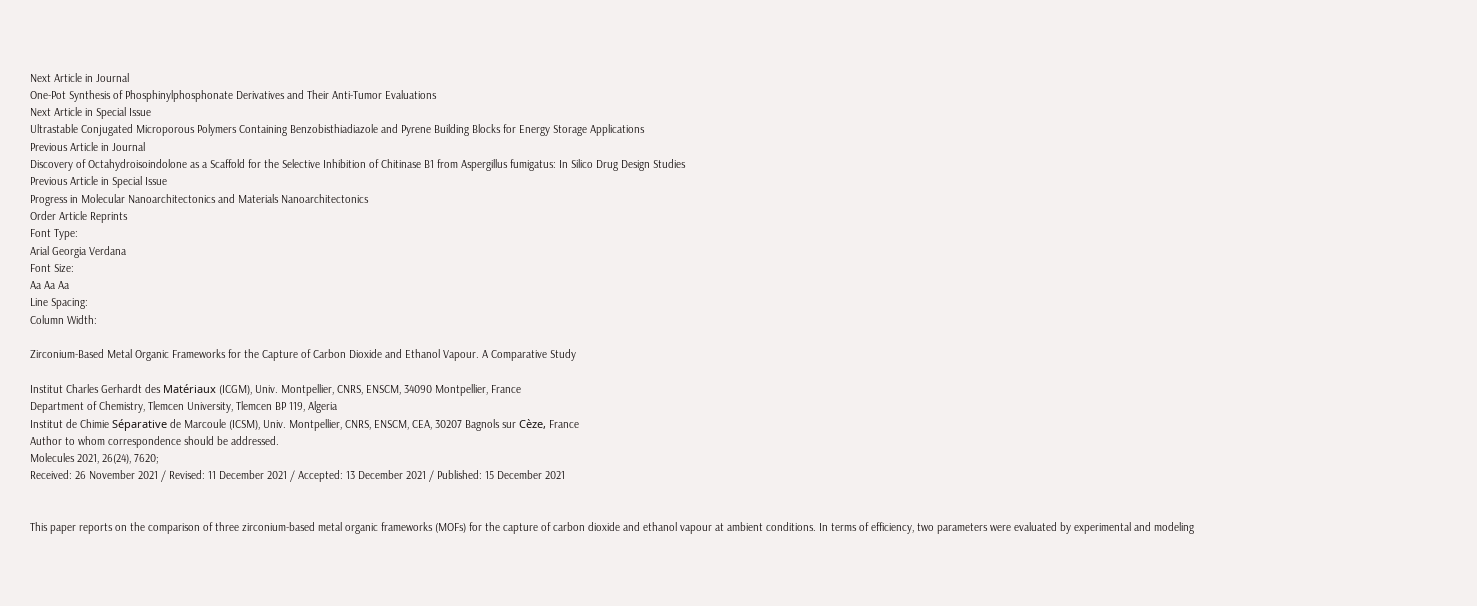Next Article in Journal
One-Pot Synthesis of Phosphinylphosphonate Derivatives and Their Anti-Tumor Evaluations
Next Article in Special Issue
Ultrastable Conjugated Microporous Polymers Containing Benzobisthiadiazole and Pyrene Building Blocks for Energy Storage Applications
Previous Article in Journal
Discovery of Octahydroisoindolone as a Scaffold for the Selective Inhibition of Chitinase B1 from Aspergillus fumigatus: In Silico Drug Design Studies
Previous Article in Special Issue
Progress in Molecular Nanoarchitectonics and Materials Nanoarchitectonics
Order Article Reprints
Font Type:
Arial Georgia Verdana
Font Size:
Aa Aa Aa
Line Spacing:
Column Width:

Zirconium-Based Metal Organic Frameworks for the Capture of Carbon Dioxide and Ethanol Vapour. A Comparative Study

Institut Charles Gerhardt des Matériaux (ICGM), Univ. Montpellier, CNRS, ENSCM, 34090 Montpellier, France
Department of Chemistry, Tlemcen University, Tlemcen BP 119, Algeria
Institut de Chimie Séparative de Marcoule (ICSM), Univ. Montpellier, CNRS, ENSCM, CEA, 30207 Bagnols sur Cèze, France
Author to whom correspondence should be addressed.
Molecules 2021, 26(24), 7620;
Received: 26 November 2021 / Revised: 11 December 2021 / Accepted: 13 December 2021 / Published: 15 December 2021


This paper reports on the comparison of three zirconium-based metal organic frameworks (MOFs) for the capture of carbon dioxide and ethanol vapour at ambient conditions. In terms of efficiency, two parameters were evaluated by experimental and modeling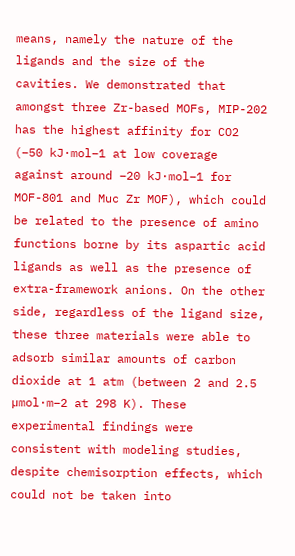means, namely the nature of the ligands and the size of the cavities. We demonstrated that amongst three Zr-based MOFs, MIP-202 has the highest affinity for CO2 (−50 kJ·mol−1 at low coverage against around −20 kJ·mol−1 for MOF-801 and Muc Zr MOF), which could be related to the presence of amino functions borne by its aspartic acid ligands as well as the presence of extra-framework anions. On the other side, regardless of the ligand size, these three materials were able to adsorb similar amounts of carbon dioxide at 1 atm (between 2 and 2.5 µmol·m−2 at 298 K). These experimental findings were consistent with modeling studies, despite chemisorption effects, which could not be taken into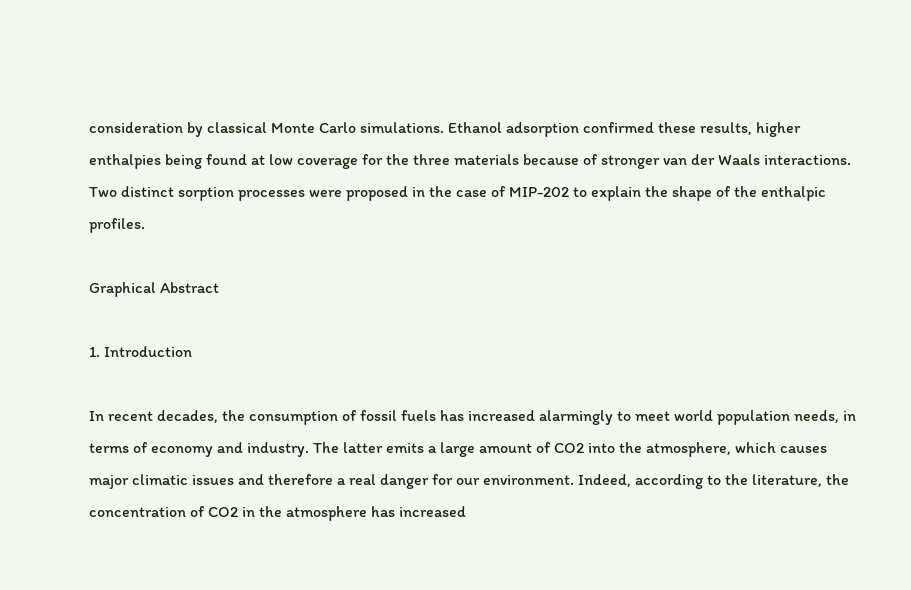consideration by classical Monte Carlo simulations. Ethanol adsorption confirmed these results, higher enthalpies being found at low coverage for the three materials because of stronger van der Waals interactions. Two distinct sorption processes were proposed in the case of MIP-202 to explain the shape of the enthalpic profiles.

Graphical Abstract

1. Introduction

In recent decades, the consumption of fossil fuels has increased alarmingly to meet world population needs, in terms of economy and industry. The latter emits a large amount of CO2 into the atmosphere, which causes major climatic issues and therefore a real danger for our environment. Indeed, according to the literature, the concentration of CO2 in the atmosphere has increased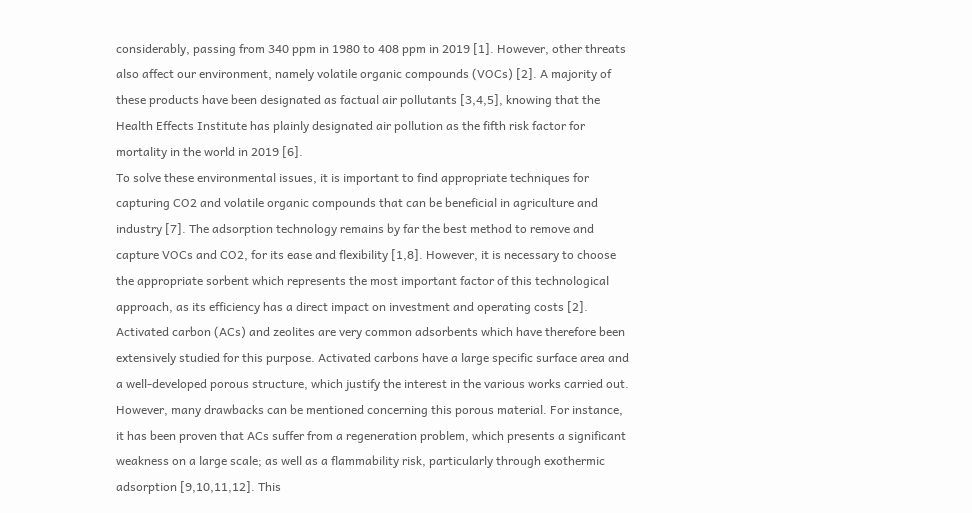considerably, passing from 340 ppm in 1980 to 408 ppm in 2019 [1]. However, other threats also affect our environment, namely volatile organic compounds (VOCs) [2]. A majority of these products have been designated as factual air pollutants [3,4,5], knowing that the Health Effects Institute has plainly designated air pollution as the fifth risk factor for mortality in the world in 2019 [6].
To solve these environmental issues, it is important to find appropriate techniques for capturing CO2 and volatile organic compounds that can be beneficial in agriculture and industry [7]. The adsorption technology remains by far the best method to remove and capture VOCs and CO2, for its ease and flexibility [1,8]. However, it is necessary to choose the appropriate sorbent which represents the most important factor of this technological approach, as its efficiency has a direct impact on investment and operating costs [2].
Activated carbon (ACs) and zeolites are very common adsorbents which have therefore been extensively studied for this purpose. Activated carbons have a large specific surface area and a well-developed porous structure, which justify the interest in the various works carried out. However, many drawbacks can be mentioned concerning this porous material. For instance, it has been proven that ACs suffer from a regeneration problem, which presents a significant weakness on a large scale; as well as a flammability risk, particularly through exothermic adsorption [9,10,11,12]. This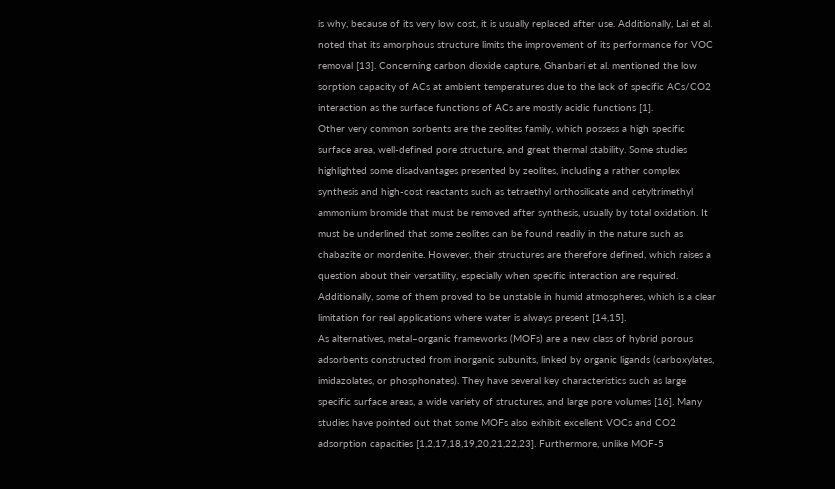is why, because of its very low cost, it is usually replaced after use. Additionally, Lai et al. noted that its amorphous structure limits the improvement of its performance for VOC removal [13]. Concerning carbon dioxide capture, Ghanbari et al. mentioned the low sorption capacity of ACs at ambient temperatures due to the lack of specific ACs/CO2 interaction as the surface functions of ACs are mostly acidic functions [1].
Other very common sorbents are the zeolites family, which possess a high specific surface area, well-defined pore structure, and great thermal stability. Some studies highlighted some disadvantages presented by zeolites, including a rather complex synthesis and high-cost reactants such as tetraethyl orthosilicate and cetyltrimethyl ammonium bromide that must be removed after synthesis, usually by total oxidation. It must be underlined that some zeolites can be found readily in the nature such as chabazite or mordenite. However, their structures are therefore defined, which raises a question about their versatility, especially when specific interaction are required. Additionally, some of them proved to be unstable in humid atmospheres, which is a clear limitation for real applications where water is always present [14,15].
As alternatives, metal–organic frameworks (MOFs) are a new class of hybrid porous adsorbents constructed from inorganic subunits, linked by organic ligands (carboxylates, imidazolates, or phosphonates). They have several key characteristics such as large specific surface areas, a wide variety of structures, and large pore volumes [16]. Many studies have pointed out that some MOFs also exhibit excellent VOCs and CO2 adsorption capacities [1,2,17,18,19,20,21,22,23]. Furthermore, unlike MOF-5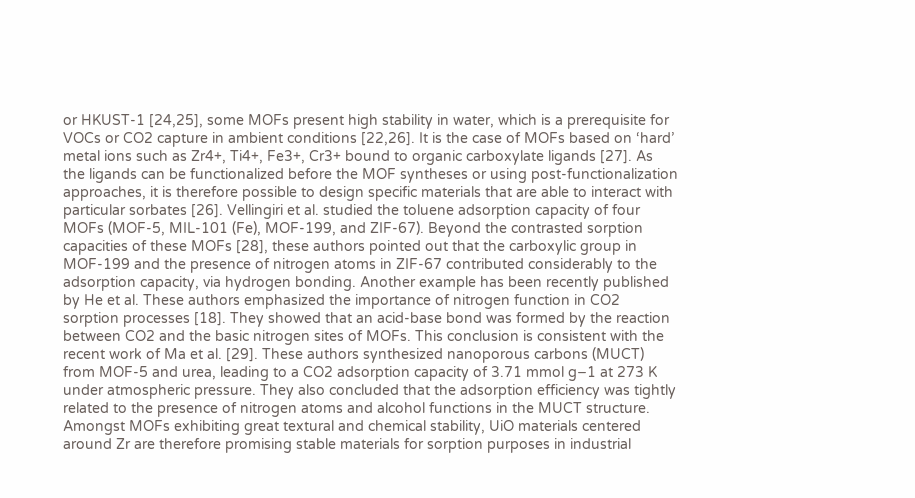or HKUST-1 [24,25], some MOFs present high stability in water, which is a prerequisite for VOCs or CO2 capture in ambient conditions [22,26]. It is the case of MOFs based on ‘hard’ metal ions such as Zr4+, Ti4+, Fe3+, Cr3+ bound to organic carboxylate ligands [27]. As the ligands can be functionalized before the MOF syntheses or using post-functionalization approaches, it is therefore possible to design specific materials that are able to interact with particular sorbates [26]. Vellingiri et al. studied the toluene adsorption capacity of four MOFs (MOF-5, MIL-101 (Fe), MOF-199, and ZIF-67). Beyond the contrasted sorption capacities of these MOFs [28], these authors pointed out that the carboxylic group in MOF-199 and the presence of nitrogen atoms in ZIF-67 contributed considerably to the adsorption capacity, via hydrogen bonding. Another example has been recently published by He et al. These authors emphasized the importance of nitrogen function in CO2 sorption processes [18]. They showed that an acid-base bond was formed by the reaction between CO2 and the basic nitrogen sites of MOFs. This conclusion is consistent with the recent work of Ma et al. [29]. These authors synthesized nanoporous carbons (MUCT) from MOF-5 and urea, leading to a CO2 adsorption capacity of 3.71 mmol g−1 at 273 K under atmospheric pressure. They also concluded that the adsorption efficiency was tightly related to the presence of nitrogen atoms and alcohol functions in the MUCT structure.
Amongst MOFs exhibiting great textural and chemical stability, UiO materials centered around Zr are therefore promising stable materials for sorption purposes in industrial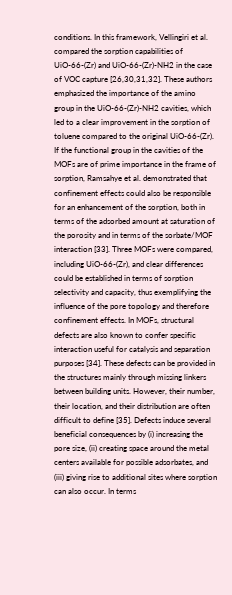conditions. In this framework, Vellingiri et al. compared the sorption capabilities of UiO-66-(Zr) and UiO-66-(Zr)-NH2 in the case of VOC capture [26,30,31,32]. These authors emphasized the importance of the amino group in the UiO-66-(Zr)-NH2 cavities, which led to a clear improvement in the sorption of toluene compared to the original UiO-66-(Zr). If the functional group in the cavities of the MOFs are of prime importance in the frame of sorption, Ramsahye et al. demonstrated that confinement effects could also be responsible for an enhancement of the sorption, both in terms of the adsorbed amount at saturation of the porosity and in terms of the sorbate/MOF interaction [33]. Three MOFs were compared, including UiO-66-(Zr), and clear differences could be established in terms of sorption selectivity and capacity, thus exemplifying the influence of the pore topology and therefore confinement effects. In MOFs, structural defects are also known to confer specific interaction useful for catalysis and separation purposes [34]. These defects can be provided in the structures mainly through missing linkers between building units. However, their number, their location, and their distribution are often difficult to define [35]. Defects induce several beneficial consequences by (i) increasing the pore size, (ii) creating space around the metal centers available for possible adsorbates, and (iii) giving rise to additional sites where sorption can also occur. In terms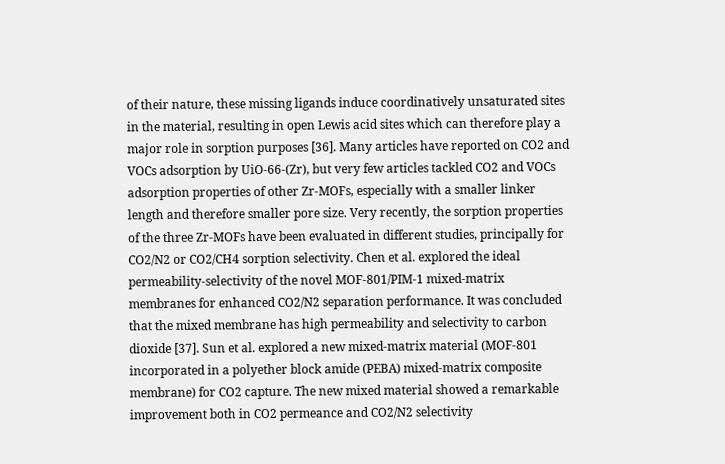of their nature, these missing ligands induce coordinatively unsaturated sites in the material, resulting in open Lewis acid sites which can therefore play a major role in sorption purposes [36]. Many articles have reported on CO2 and VOCs adsorption by UiO-66-(Zr), but very few articles tackled CO2 and VOCs adsorption properties of other Zr-MOFs, especially with a smaller linker length and therefore smaller pore size. Very recently, the sorption properties of the three Zr-MOFs have been evaluated in different studies, principally for CO2/N2 or CO2/CH4 sorption selectivity. Chen et al. explored the ideal permeability-selectivity of the novel MOF-801/PIM-1 mixed-matrix membranes for enhanced CO2/N2 separation performance. It was concluded that the mixed membrane has high permeability and selectivity to carbon dioxide [37]. Sun et al. explored a new mixed-matrix material (MOF-801 incorporated in a polyether block amide (PEBA) mixed-matrix composite membrane) for CO2 capture. The new mixed material showed a remarkable improvement both in CO2 permeance and CO2/N2 selectivity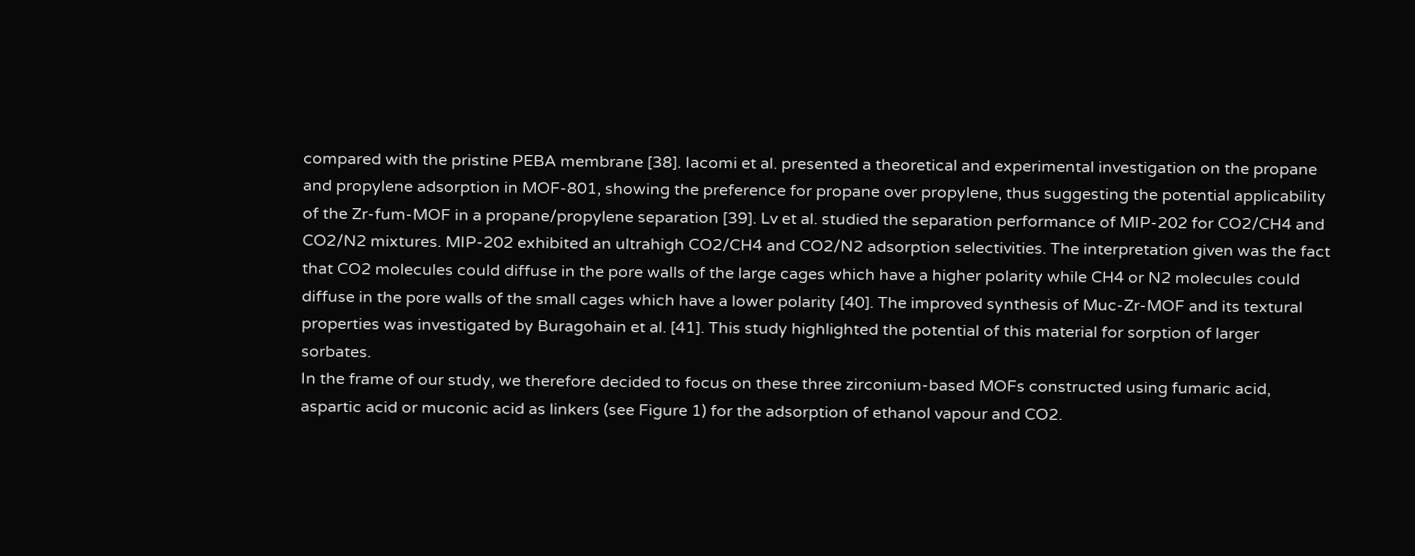compared with the pristine PEBA membrane [38]. Iacomi et al. presented a theoretical and experimental investigation on the propane and propylene adsorption in MOF-801, showing the preference for propane over propylene, thus suggesting the potential applicability of the Zr-fum-MOF in a propane/propylene separation [39]. Lv et al. studied the separation performance of MIP-202 for CO2/CH4 and CO2/N2 mixtures. MIP-202 exhibited an ultrahigh CO2/CH4 and CO2/N2 adsorption selectivities. The interpretation given was the fact that CO2 molecules could diffuse in the pore walls of the large cages which have a higher polarity while CH4 or N2 molecules could diffuse in the pore walls of the small cages which have a lower polarity [40]. The improved synthesis of Muc-Zr-MOF and its textural properties was investigated by Buragohain et al. [41]. This study highlighted the potential of this material for sorption of larger sorbates.
In the frame of our study, we therefore decided to focus on these three zirconium-based MOFs constructed using fumaric acid, aspartic acid or muconic acid as linkers (see Figure 1) for the adsorption of ethanol vapour and CO2.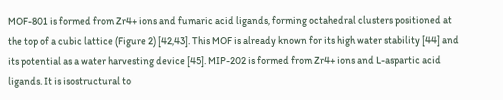MOF-801 is formed from Zr4+ ions and fumaric acid ligands, forming octahedral clusters positioned at the top of a cubic lattice (Figure 2) [42,43]. This MOF is already known for its high water stability [44] and its potential as a water harvesting device [45]. MIP-202 is formed from Zr4+ ions and L-aspartic acid ligands. It is isostructural to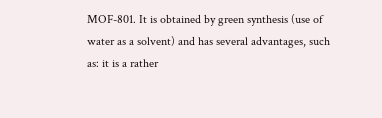MOF-801. It is obtained by green synthesis (use of water as a solvent) and has several advantages, such as: it is a rather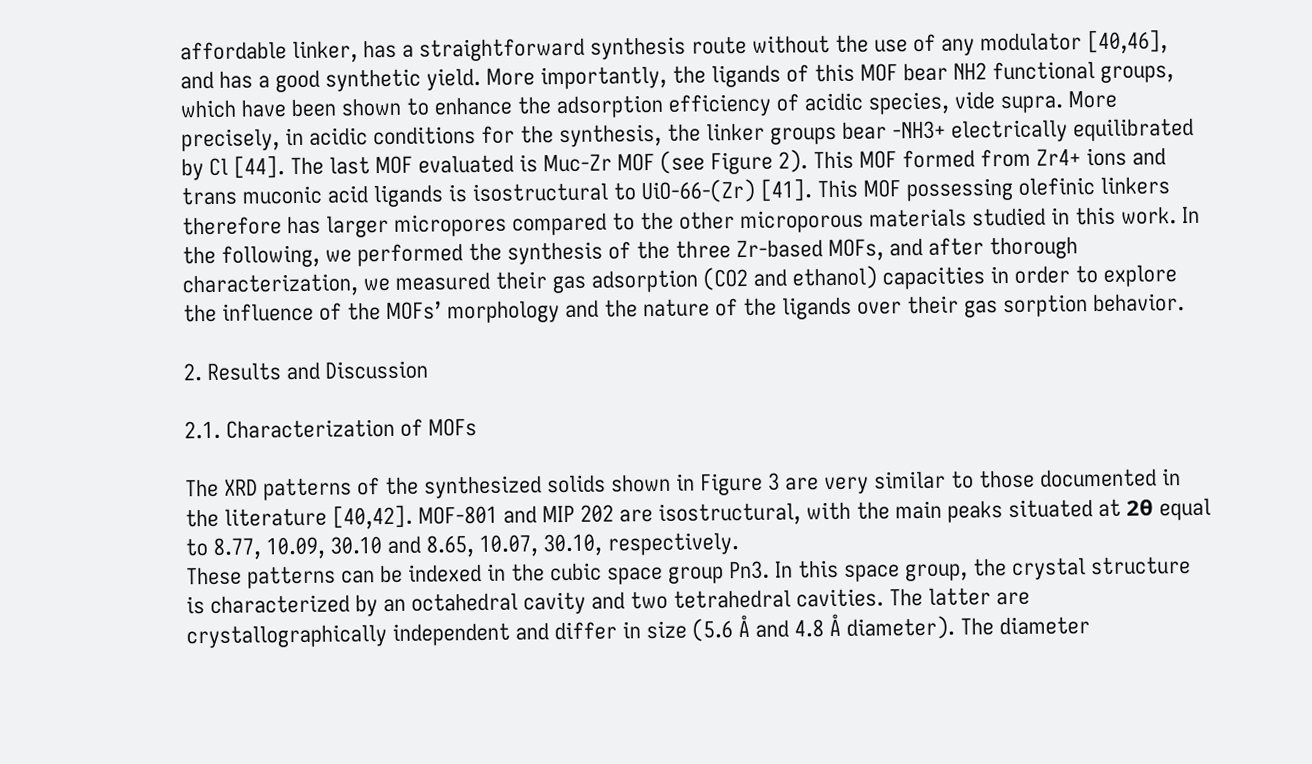affordable linker, has a straightforward synthesis route without the use of any modulator [40,46], and has a good synthetic yield. More importantly, the ligands of this MOF bear NH2 functional groups, which have been shown to enhance the adsorption efficiency of acidic species, vide supra. More precisely, in acidic conditions for the synthesis, the linker groups bear -NH3+ electrically equilibrated by Cl [44]. The last MOF evaluated is Muc-Zr MOF (see Figure 2). This MOF formed from Zr4+ ions and trans muconic acid ligands is isostructural to UiO-66-(Zr) [41]. This MOF possessing olefinic linkers therefore has larger micropores compared to the other microporous materials studied in this work. In the following, we performed the synthesis of the three Zr-based MOFs, and after thorough characterization, we measured their gas adsorption (CO2 and ethanol) capacities in order to explore the influence of the MOFs’ morphology and the nature of the ligands over their gas sorption behavior.

2. Results and Discussion

2.1. Characterization of MOFs

The XRD patterns of the synthesized solids shown in Figure 3 are very similar to those documented in the literature [40,42]. MOF-801 and MIP 202 are isostructural, with the main peaks situated at 2θ equal to 8.77, 10.09, 30.10 and 8.65, 10.07, 30.10, respectively.
These patterns can be indexed in the cubic space group Pn3. In this space group, the crystal structure is characterized by an octahedral cavity and two tetrahedral cavities. The latter are crystallographically independent and differ in size (5.6 Å and 4.8 Å diameter). The diameter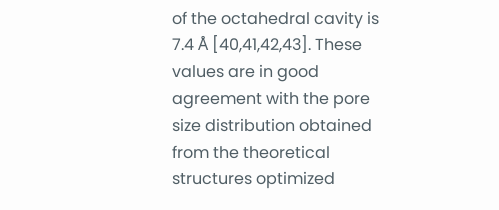of the octahedral cavity is 7.4 Å [40,41,42,43]. These values are in good agreement with the pore size distribution obtained from the theoretical structures optimized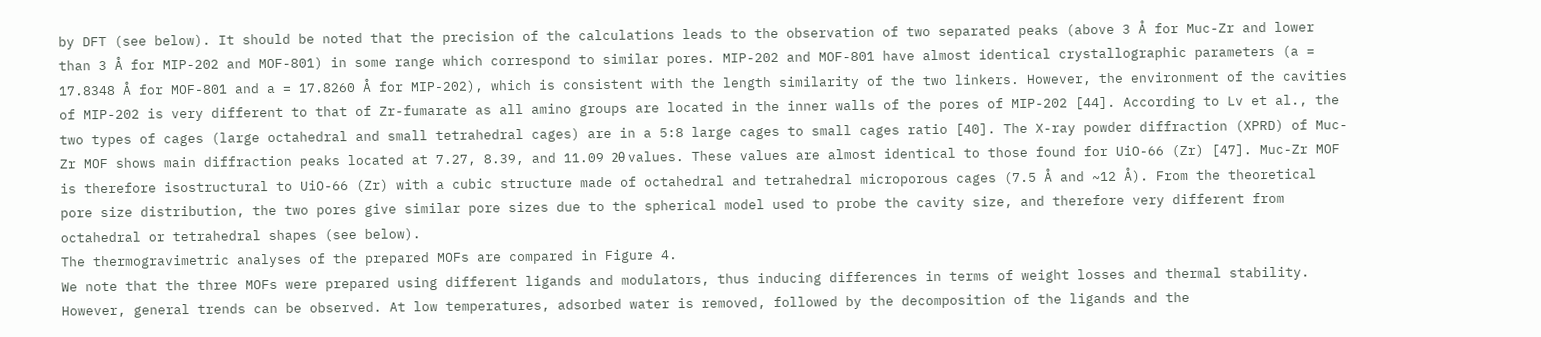by DFT (see below). It should be noted that the precision of the calculations leads to the observation of two separated peaks (above 3 Å for Muc-Zr and lower than 3 Å for MIP-202 and MOF-801) in some range which correspond to similar pores. MIP-202 and MOF-801 have almost identical crystallographic parameters (a = 17.8348 Å for MOF-801 and a = 17.8260 Å for MIP-202), which is consistent with the length similarity of the two linkers. However, the environment of the cavities of MIP-202 is very different to that of Zr-fumarate as all amino groups are located in the inner walls of the pores of MIP-202 [44]. According to Lv et al., the two types of cages (large octahedral and small tetrahedral cages) are in a 5:8 large cages to small cages ratio [40]. The X-ray powder diffraction (XPRD) of Muc-Zr MOF shows main diffraction peaks located at 7.27, 8.39, and 11.09 2θ values. These values are almost identical to those found for UiO-66 (Zr) [47]. Muc-Zr MOF is therefore isostructural to UiO-66 (Zr) with a cubic structure made of octahedral and tetrahedral microporous cages (7.5 Å and ~12 Å). From the theoretical pore size distribution, the two pores give similar pore sizes due to the spherical model used to probe the cavity size, and therefore very different from octahedral or tetrahedral shapes (see below).
The thermogravimetric analyses of the prepared MOFs are compared in Figure 4.
We note that the three MOFs were prepared using different ligands and modulators, thus inducing differences in terms of weight losses and thermal stability. However, general trends can be observed. At low temperatures, adsorbed water is removed, followed by the decomposition of the ligands and the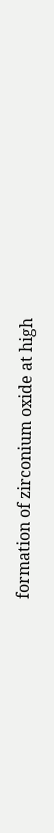formation of zirconium oxide at high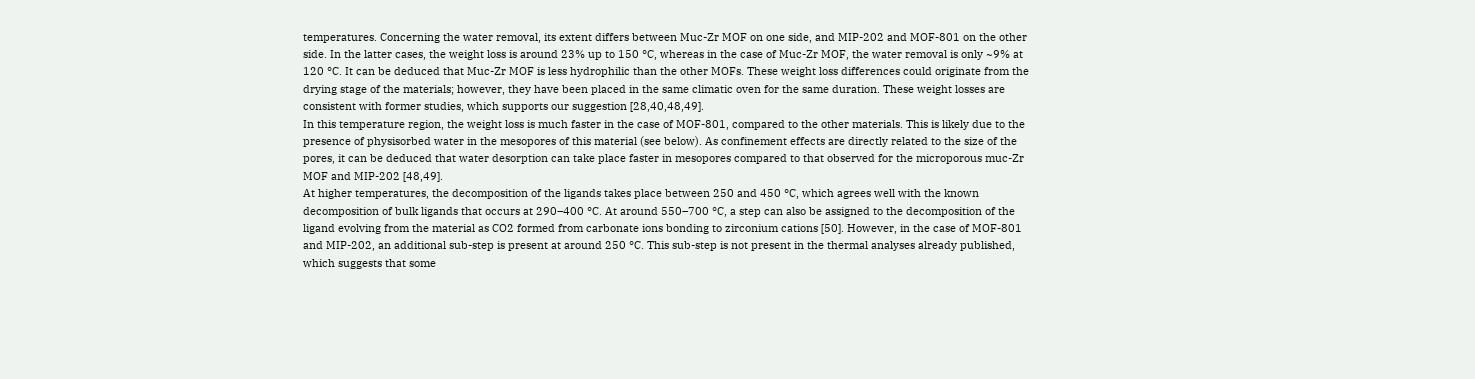temperatures. Concerning the water removal, its extent differs between Muc-Zr MOF on one side, and MIP-202 and MOF-801 on the other side. In the latter cases, the weight loss is around 23% up to 150 °C, whereas in the case of Muc-Zr MOF, the water removal is only ~9% at 120 °C. It can be deduced that Muc-Zr MOF is less hydrophilic than the other MOFs. These weight loss differences could originate from the drying stage of the materials; however, they have been placed in the same climatic oven for the same duration. These weight losses are consistent with former studies, which supports our suggestion [28,40,48,49].
In this temperature region, the weight loss is much faster in the case of MOF-801, compared to the other materials. This is likely due to the presence of physisorbed water in the mesopores of this material (see below). As confinement effects are directly related to the size of the pores, it can be deduced that water desorption can take place faster in mesopores compared to that observed for the microporous muc-Zr MOF and MIP-202 [48,49].
At higher temperatures, the decomposition of the ligands takes place between 250 and 450 °C, which agrees well with the known decomposition of bulk ligands that occurs at 290–400 °C. At around 550–700 °C, a step can also be assigned to the decomposition of the ligand evolving from the material as CO2 formed from carbonate ions bonding to zirconium cations [50]. However, in the case of MOF-801 and MIP-202, an additional sub-step is present at around 250 °C. This sub-step is not present in the thermal analyses already published, which suggests that some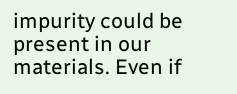impurity could be present in our materials. Even if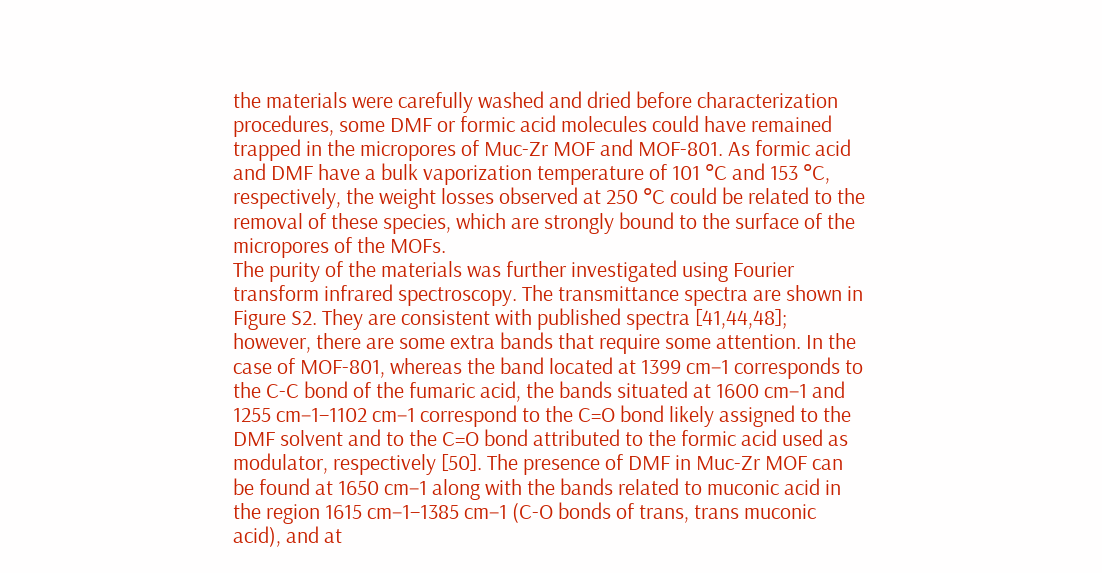the materials were carefully washed and dried before characterization procedures, some DMF or formic acid molecules could have remained trapped in the micropores of Muc-Zr MOF and MOF-801. As formic acid and DMF have a bulk vaporization temperature of 101 °C and 153 °C, respectively, the weight losses observed at 250 °C could be related to the removal of these species, which are strongly bound to the surface of the micropores of the MOFs.
The purity of the materials was further investigated using Fourier transform infrared spectroscopy. The transmittance spectra are shown in Figure S2. They are consistent with published spectra [41,44,48]; however, there are some extra bands that require some attention. In the case of MOF-801, whereas the band located at 1399 cm−1 corresponds to the C-C bond of the fumaric acid, the bands situated at 1600 cm−1 and 1255 cm−1–1102 cm−1 correspond to the C=O bond likely assigned to the DMF solvent and to the C=O bond attributed to the formic acid used as modulator, respectively [50]. The presence of DMF in Muc-Zr MOF can be found at 1650 cm−1 along with the bands related to muconic acid in the region 1615 cm−1–1385 cm−1 (C-O bonds of trans, trans muconic acid), and at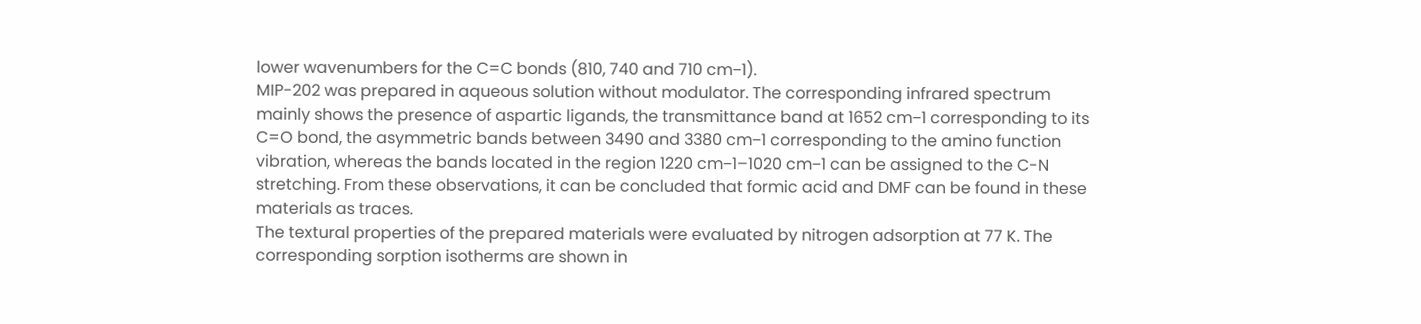lower wavenumbers for the C=C bonds (810, 740 and 710 cm−1).
MIP-202 was prepared in aqueous solution without modulator. The corresponding infrared spectrum mainly shows the presence of aspartic ligands, the transmittance band at 1652 cm−1 corresponding to its C=O bond, the asymmetric bands between 3490 and 3380 cm−1 corresponding to the amino function vibration, whereas the bands located in the region 1220 cm−1–1020 cm−1 can be assigned to the C-N stretching. From these observations, it can be concluded that formic acid and DMF can be found in these materials as traces.
The textural properties of the prepared materials were evaluated by nitrogen adsorption at 77 K. The corresponding sorption isotherms are shown in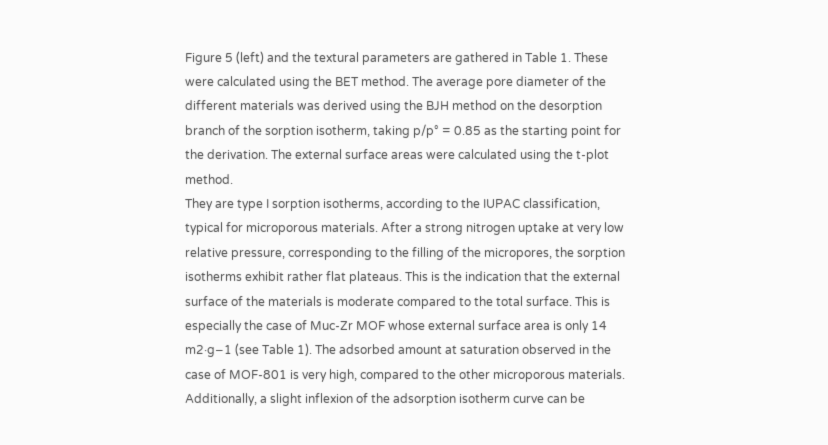Figure 5 (left) and the textural parameters are gathered in Table 1. These were calculated using the BET method. The average pore diameter of the different materials was derived using the BJH method on the desorption branch of the sorption isotherm, taking p/p° = 0.85 as the starting point for the derivation. The external surface areas were calculated using the t-plot method.
They are type I sorption isotherms, according to the IUPAC classification, typical for microporous materials. After a strong nitrogen uptake at very low relative pressure, corresponding to the filling of the micropores, the sorption isotherms exhibit rather flat plateaus. This is the indication that the external surface of the materials is moderate compared to the total surface. This is especially the case of Muc-Zr MOF whose external surface area is only 14 m2·g−1 (see Table 1). The adsorbed amount at saturation observed in the case of MOF-801 is very high, compared to the other microporous materials. Additionally, a slight inflexion of the adsorption isotherm curve can be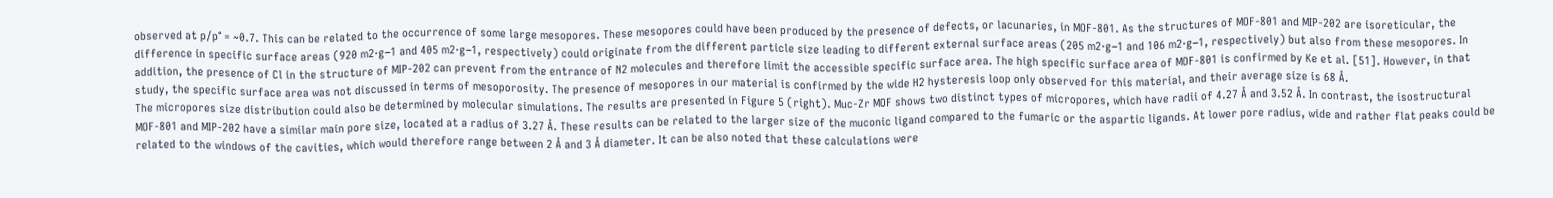observed at p/p° = ~0.7. This can be related to the occurrence of some large mesopores. These mesopores could have been produced by the presence of defects, or lacunaries, in MOF-801. As the structures of MOF-801 and MIP-202 are isoreticular, the difference in specific surface areas (920 m2·g−1 and 405 m2·g−1, respectively) could originate from the different particle size leading to different external surface areas (205 m2·g−1 and 106 m2·g−1, respectively) but also from these mesopores. In addition, the presence of Cl in the structure of MIP-202 can prevent from the entrance of N2 molecules and therefore limit the accessible specific surface area. The high specific surface area of MOF-801 is confirmed by Ke et al. [51]. However, in that study, the specific surface area was not discussed in terms of mesoporosity. The presence of mesopores in our material is confirmed by the wide H2 hysteresis loop only observed for this material, and their average size is 68 Å.
The micropores size distribution could also be determined by molecular simulations. The results are presented in Figure 5 (right). Muc-Zr MOF shows two distinct types of micropores, which have radii of 4.27 Å and 3.52 Å. In contrast, the isostructural MOF-801 and MIP-202 have a similar main pore size, located at a radius of 3.27 Å. These results can be related to the larger size of the muconic ligand compared to the fumaric or the aspartic ligands. At lower pore radius, wide and rather flat peaks could be related to the windows of the cavities, which would therefore range between 2 Å and 3 Å diameter. It can be also noted that these calculations were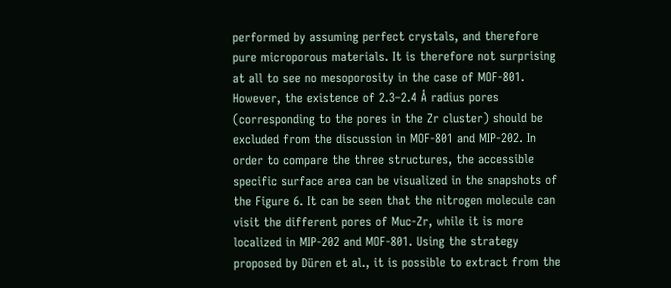performed by assuming perfect crystals, and therefore pure microporous materials. It is therefore not surprising at all to see no mesoporosity in the case of MOF-801. However, the existence of 2.3–2.4 Å radius pores (corresponding to the pores in the Zr cluster) should be excluded from the discussion in MOF-801 and MIP-202. In order to compare the three structures, the accessible specific surface area can be visualized in the snapshots of the Figure 6. It can be seen that the nitrogen molecule can visit the different pores of Muc-Zr, while it is more localized in MIP-202 and MOF-801. Using the strategy proposed by Düren et al., it is possible to extract from the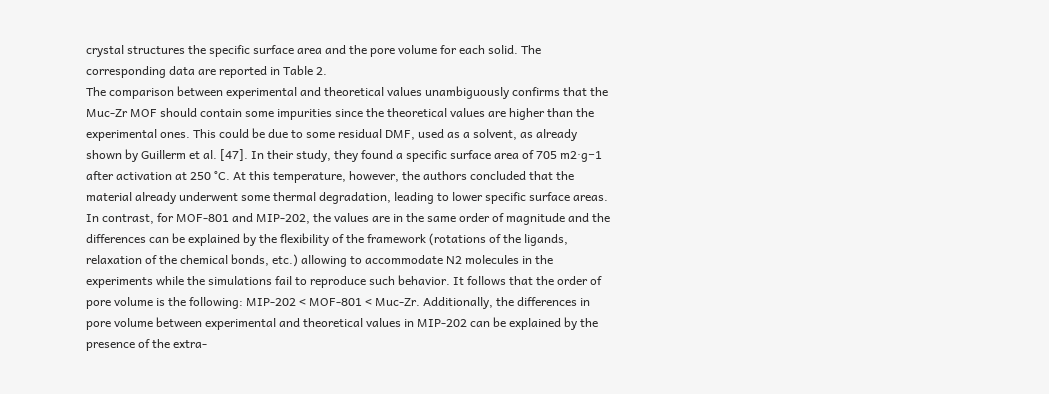crystal structures the specific surface area and the pore volume for each solid. The corresponding data are reported in Table 2.
The comparison between experimental and theoretical values unambiguously confirms that the Muc-Zr MOF should contain some impurities since the theoretical values are higher than the experimental ones. This could be due to some residual DMF, used as a solvent, as already shown by Guillerm et al. [47]. In their study, they found a specific surface area of 705 m2·g−1 after activation at 250 °C. At this temperature, however, the authors concluded that the material already underwent some thermal degradation, leading to lower specific surface areas. In contrast, for MOF-801 and MIP-202, the values are in the same order of magnitude and the differences can be explained by the flexibility of the framework (rotations of the ligands, relaxation of the chemical bonds, etc.) allowing to accommodate N2 molecules in the experiments while the simulations fail to reproduce such behavior. It follows that the order of pore volume is the following: MIP-202 < MOF-801 < Muc-Zr. Additionally, the differences in pore volume between experimental and theoretical values in MIP-202 can be explained by the presence of the extra-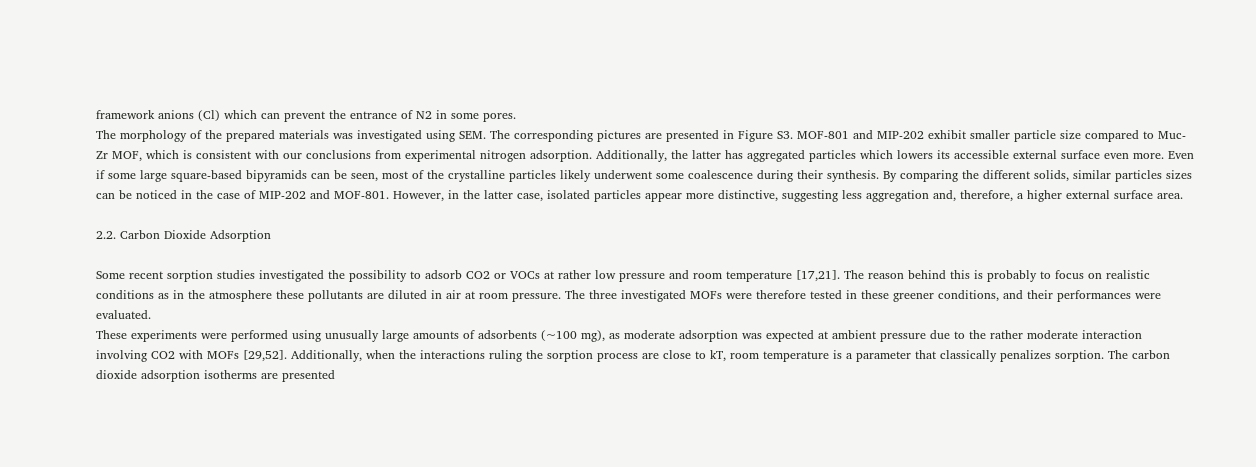framework anions (Cl) which can prevent the entrance of N2 in some pores.
The morphology of the prepared materials was investigated using SEM. The corresponding pictures are presented in Figure S3. MOF-801 and MIP-202 exhibit smaller particle size compared to Muc-Zr MOF, which is consistent with our conclusions from experimental nitrogen adsorption. Additionally, the latter has aggregated particles which lowers its accessible external surface even more. Even if some large square-based bipyramids can be seen, most of the crystalline particles likely underwent some coalescence during their synthesis. By comparing the different solids, similar particles sizes can be noticed in the case of MIP-202 and MOF-801. However, in the latter case, isolated particles appear more distinctive, suggesting less aggregation and, therefore, a higher external surface area.

2.2. Carbon Dioxide Adsorption

Some recent sorption studies investigated the possibility to adsorb CO2 or VOCs at rather low pressure and room temperature [17,21]. The reason behind this is probably to focus on realistic conditions as in the atmosphere these pollutants are diluted in air at room pressure. The three investigated MOFs were therefore tested in these greener conditions, and their performances were evaluated.
These experiments were performed using unusually large amounts of adsorbents (~100 mg), as moderate adsorption was expected at ambient pressure due to the rather moderate interaction involving CO2 with MOFs [29,52]. Additionally, when the interactions ruling the sorption process are close to kT, room temperature is a parameter that classically penalizes sorption. The carbon dioxide adsorption isotherms are presented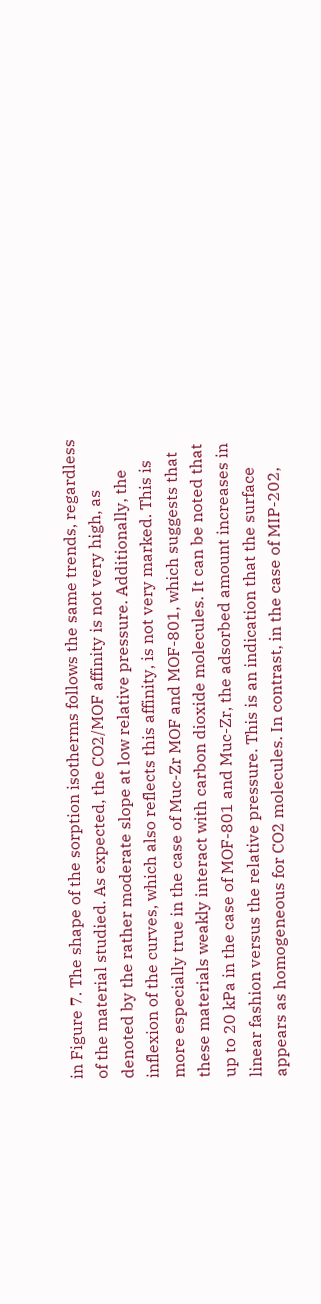in Figure 7. The shape of the sorption isotherms follows the same trends, regardless of the material studied. As expected, the CO2/MOF affinity is not very high, as denoted by the rather moderate slope at low relative pressure. Additionally, the inflexion of the curves, which also reflects this affinity, is not very marked. This is more especially true in the case of Muc-Zr MOF and MOF-801, which suggests that these materials weakly interact with carbon dioxide molecules. It can be noted that up to 20 kPa in the case of MOF-801 and Muc-Zr, the adsorbed amount increases in linear fashion versus the relative pressure. This is an indication that the surface appears as homogeneous for CO2 molecules. In contrast, in the case of MIP-202,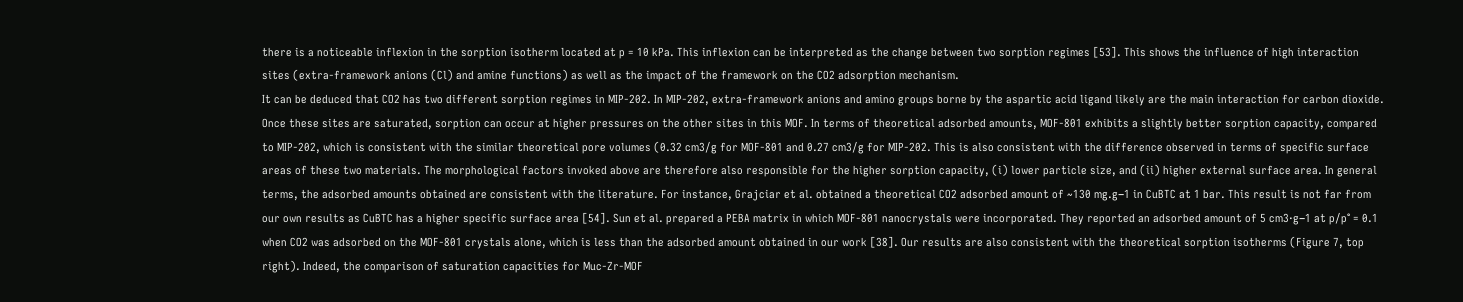there is a noticeable inflexion in the sorption isotherm located at p = 10 kPa. This inflexion can be interpreted as the change between two sorption regimes [53]. This shows the influence of high interaction sites (extra-framework anions (Cl) and amine functions) as well as the impact of the framework on the CO2 adsorption mechanism.
It can be deduced that CO2 has two different sorption regimes in MIP-202. In MIP-202, extra-framework anions and amino groups borne by the aspartic acid ligand likely are the main interaction for carbon dioxide. Once these sites are saturated, sorption can occur at higher pressures on the other sites in this MOF. In terms of theoretical adsorbed amounts, MOF-801 exhibits a slightly better sorption capacity, compared to MIP-202, which is consistent with the similar theoretical pore volumes (0.32 cm3/g for MOF-801 and 0.27 cm3/g for MIP-202. This is also consistent with the difference observed in terms of specific surface areas of these two materials. The morphological factors invoked above are therefore also responsible for the higher sorption capacity, (i) lower particle size, and (ii) higher external surface area. In general terms, the adsorbed amounts obtained are consistent with the literature. For instance, Grajciar et al. obtained a theoretical CO2 adsorbed amount of ~130 mg.g−1 in CuBTC at 1 bar. This result is not far from our own results as CuBTC has a higher specific surface area [54]. Sun et al. prepared a PEBA matrix in which MOF-801 nanocrystals were incorporated. They reported an adsorbed amount of 5 cm3·g−1 at p/p° = 0.1 when CO2 was adsorbed on the MOF-801 crystals alone, which is less than the adsorbed amount obtained in our work [38]. Our results are also consistent with the theoretical sorption isotherms (Figure 7, top right). Indeed, the comparison of saturation capacities for Muc-Zr-MOF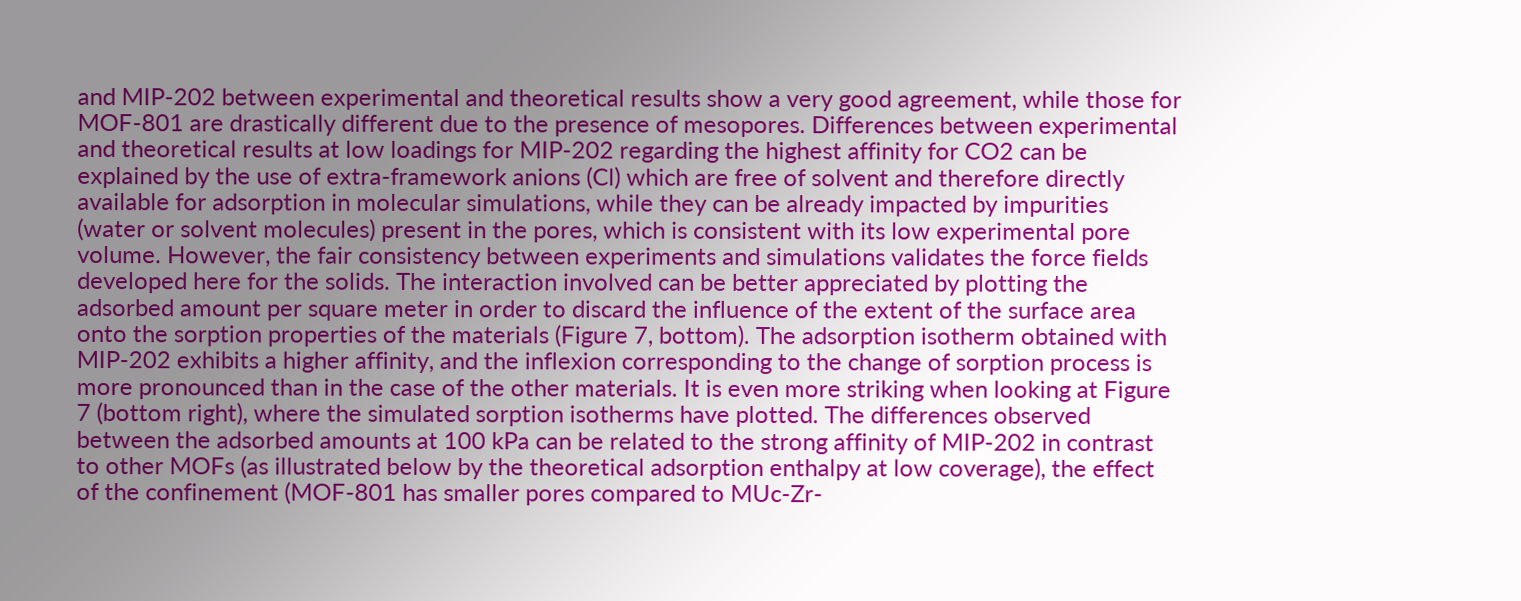and MIP-202 between experimental and theoretical results show a very good agreement, while those for MOF-801 are drastically different due to the presence of mesopores. Differences between experimental and theoretical results at low loadings for MIP-202 regarding the highest affinity for CO2 can be explained by the use of extra-framework anions (Cl) which are free of solvent and therefore directly available for adsorption in molecular simulations, while they can be already impacted by impurities (water or solvent molecules) present in the pores, which is consistent with its low experimental pore volume. However, the fair consistency between experiments and simulations validates the force fields developed here for the solids. The interaction involved can be better appreciated by plotting the adsorbed amount per square meter in order to discard the influence of the extent of the surface area onto the sorption properties of the materials (Figure 7, bottom). The adsorption isotherm obtained with MIP-202 exhibits a higher affinity, and the inflexion corresponding to the change of sorption process is more pronounced than in the case of the other materials. It is even more striking when looking at Figure 7 (bottom right), where the simulated sorption isotherms have plotted. The differences observed between the adsorbed amounts at 100 kPa can be related to the strong affinity of MIP-202 in contrast to other MOFs (as illustrated below by the theoretical adsorption enthalpy at low coverage), the effect of the confinement (MOF-801 has smaller pores compared to MUc-Zr-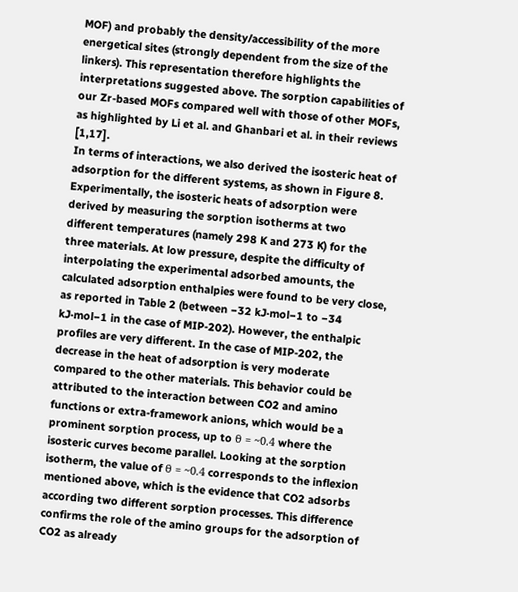MOF) and probably the density/accessibility of the more energetical sites (strongly dependent from the size of the linkers). This representation therefore highlights the interpretations suggested above. The sorption capabilities of our Zr-based MOFs compared well with those of other MOFs, as highlighted by Li et al. and Ghanbari et al. in their reviews [1,17].
In terms of interactions, we also derived the isosteric heat of adsorption for the different systems, as shown in Figure 8.
Experimentally, the isosteric heats of adsorption were derived by measuring the sorption isotherms at two different temperatures (namely 298 K and 273 K) for the three materials. At low pressure, despite the difficulty of interpolating the experimental adsorbed amounts, the calculated adsorption enthalpies were found to be very close, as reported in Table 2 (between −32 kJ·mol−1 to −34 kJ·mol−1 in the case of MIP-202). However, the enthalpic profiles are very different. In the case of MIP-202, the decrease in the heat of adsorption is very moderate compared to the other materials. This behavior could be attributed to the interaction between CO2 and amino functions or extra-framework anions, which would be a prominent sorption process, up to θ = ~0.4 where the isosteric curves become parallel. Looking at the sorption isotherm, the value of θ = ~0.4 corresponds to the inflexion mentioned above, which is the evidence that CO2 adsorbs according two different sorption processes. This difference confirms the role of the amino groups for the adsorption of CO2 as already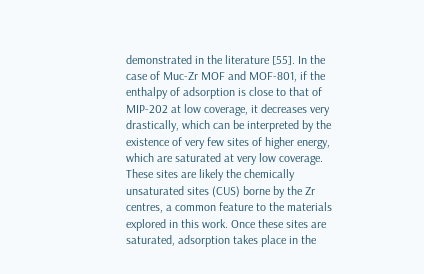demonstrated in the literature [55]. In the case of Muc-Zr MOF and MOF-801, if the enthalpy of adsorption is close to that of MIP-202 at low coverage, it decreases very drastically, which can be interpreted by the existence of very few sites of higher energy, which are saturated at very low coverage. These sites are likely the chemically unsaturated sites (CUS) borne by the Zr centres, a common feature to the materials explored in this work. Once these sites are saturated, adsorption takes place in the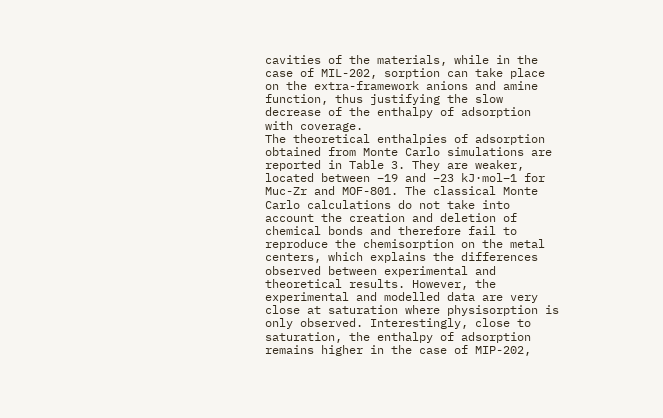cavities of the materials, while in the case of MIL-202, sorption can take place on the extra-framework anions and amine function, thus justifying the slow decrease of the enthalpy of adsorption with coverage.
The theoretical enthalpies of adsorption obtained from Monte Carlo simulations are reported in Table 3. They are weaker, located between −19 and −23 kJ·mol−1 for Muc-Zr and MOF-801. The classical Monte Carlo calculations do not take into account the creation and deletion of chemical bonds and therefore fail to reproduce the chemisorption on the metal centers, which explains the differences observed between experimental and theoretical results. However, the experimental and modelled data are very close at saturation where physisorption is only observed. Interestingly, close to saturation, the enthalpy of adsorption remains higher in the case of MIP-202,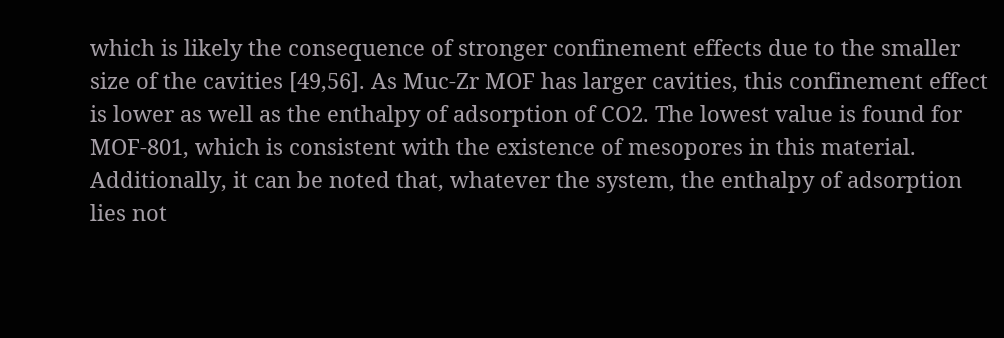which is likely the consequence of stronger confinement effects due to the smaller size of the cavities [49,56]. As Muc-Zr MOF has larger cavities, this confinement effect is lower as well as the enthalpy of adsorption of CO2. The lowest value is found for MOF-801, which is consistent with the existence of mesopores in this material. Additionally, it can be noted that, whatever the system, the enthalpy of adsorption lies not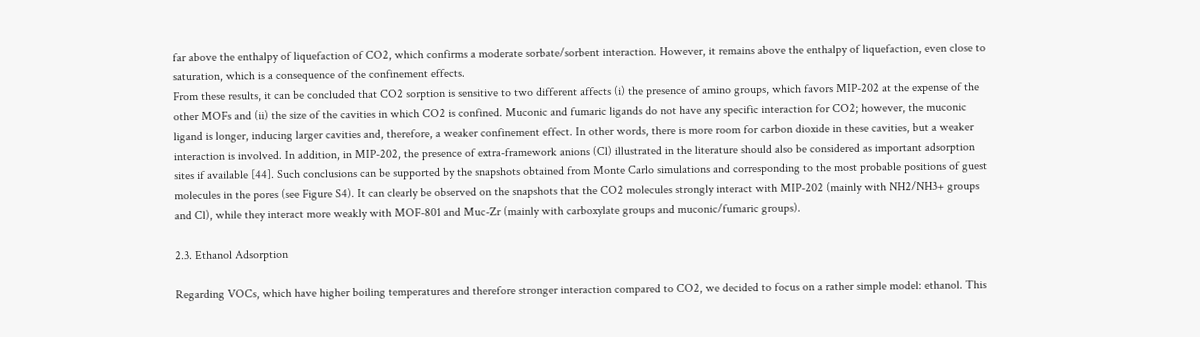far above the enthalpy of liquefaction of CO2, which confirms a moderate sorbate/sorbent interaction. However, it remains above the enthalpy of liquefaction, even close to saturation, which is a consequence of the confinement effects.
From these results, it can be concluded that CO2 sorption is sensitive to two different affects (i) the presence of amino groups, which favors MIP-202 at the expense of the other MOFs and (ii) the size of the cavities in which CO2 is confined. Muconic and fumaric ligands do not have any specific interaction for CO2; however, the muconic ligand is longer, inducing larger cavities and, therefore, a weaker confinement effect. In other words, there is more room for carbon dioxide in these cavities, but a weaker interaction is involved. In addition, in MIP-202, the presence of extra-framework anions (Cl) illustrated in the literature should also be considered as important adsorption sites if available [44]. Such conclusions can be supported by the snapshots obtained from Monte Carlo simulations and corresponding to the most probable positions of guest molecules in the pores (see Figure S4). It can clearly be observed on the snapshots that the CO2 molecules strongly interact with MIP-202 (mainly with NH2/NH3+ groups and Cl), while they interact more weakly with MOF-801 and Muc-Zr (mainly with carboxylate groups and muconic/fumaric groups).

2.3. Ethanol Adsorption

Regarding VOCs, which have higher boiling temperatures and therefore stronger interaction compared to CO2, we decided to focus on a rather simple model: ethanol. This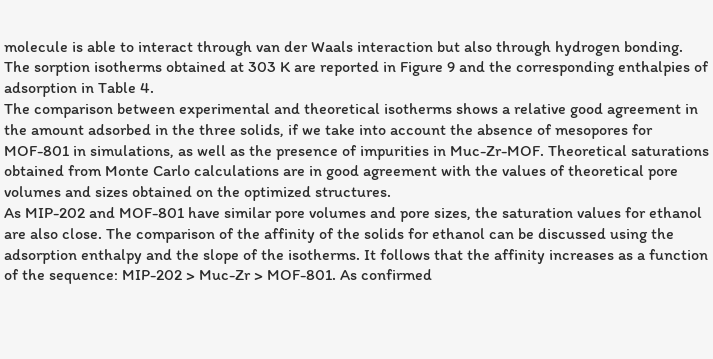molecule is able to interact through van der Waals interaction but also through hydrogen bonding. The sorption isotherms obtained at 303 K are reported in Figure 9 and the corresponding enthalpies of adsorption in Table 4.
The comparison between experimental and theoretical isotherms shows a relative good agreement in the amount adsorbed in the three solids, if we take into account the absence of mesopores for MOF-801 in simulations, as well as the presence of impurities in Muc-Zr-MOF. Theoretical saturations obtained from Monte Carlo calculations are in good agreement with the values of theoretical pore volumes and sizes obtained on the optimized structures.
As MIP-202 and MOF-801 have similar pore volumes and pore sizes, the saturation values for ethanol are also close. The comparison of the affinity of the solids for ethanol can be discussed using the adsorption enthalpy and the slope of the isotherms. It follows that the affinity increases as a function of the sequence: MIP-202 > Muc-Zr > MOF-801. As confirmed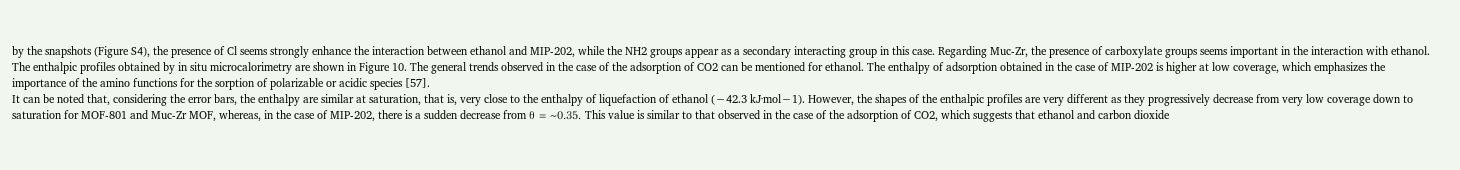by the snapshots (Figure S4), the presence of Cl seems strongly enhance the interaction between ethanol and MIP-202, while the NH2 groups appear as a secondary interacting group in this case. Regarding Muc-Zr, the presence of carboxylate groups seems important in the interaction with ethanol.
The enthalpic profiles obtained by in situ microcalorimetry are shown in Figure 10. The general trends observed in the case of the adsorption of CO2 can be mentioned for ethanol. The enthalpy of adsorption obtained in the case of MIP-202 is higher at low coverage, which emphasizes the importance of the amino functions for the sorption of polarizable or acidic species [57].
It can be noted that, considering the error bars, the enthalpy are similar at saturation, that is, very close to the enthalpy of liquefaction of ethanol (−42.3 kJ·mol−1). However, the shapes of the enthalpic profiles are very different as they progressively decrease from very low coverage down to saturation for MOF-801 and Muc-Zr MOF, whereas, in the case of MIP-202, there is a sudden decrease from θ = ~0.35. This value is similar to that observed in the case of the adsorption of CO2, which suggests that ethanol and carbon dioxide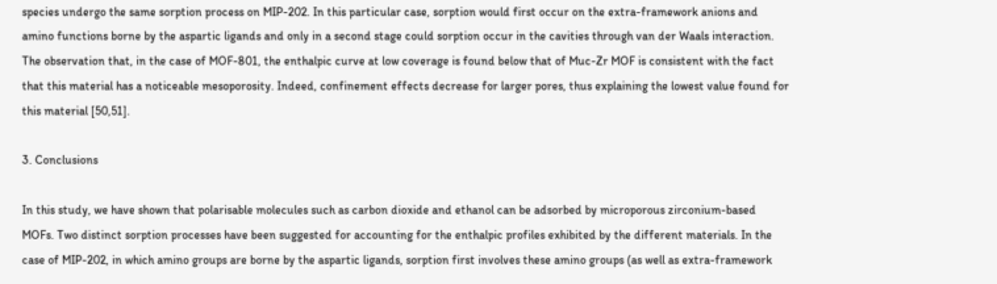species undergo the same sorption process on MIP-202. In this particular case, sorption would first occur on the extra-framework anions and amino functions borne by the aspartic ligands and only in a second stage could sorption occur in the cavities through van der Waals interaction. The observation that, in the case of MOF-801, the enthalpic curve at low coverage is found below that of Muc-Zr MOF is consistent with the fact that this material has a noticeable mesoporosity. Indeed, confinement effects decrease for larger pores, thus explaining the lowest value found for this material [50,51].

3. Conclusions

In this study, we have shown that polarisable molecules such as carbon dioxide and ethanol can be adsorbed by microporous zirconium-based MOFs. Two distinct sorption processes have been suggested for accounting for the enthalpic profiles exhibited by the different materials. In the case of MIP-202, in which amino groups are borne by the aspartic ligands, sorption first involves these amino groups (as well as extra-framework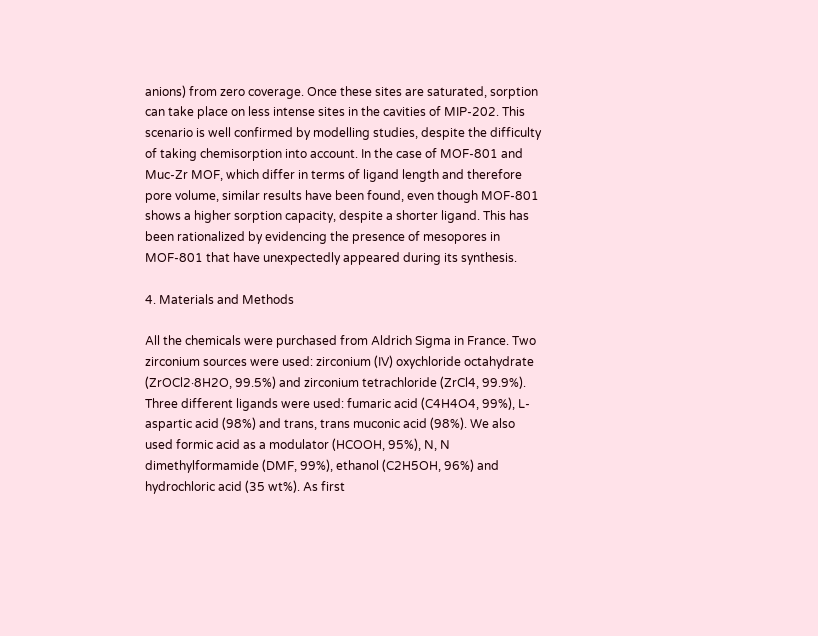anions) from zero coverage. Once these sites are saturated, sorption can take place on less intense sites in the cavities of MIP-202. This scenario is well confirmed by modelling studies, despite the difficulty of taking chemisorption into account. In the case of MOF-801 and Muc-Zr MOF, which differ in terms of ligand length and therefore pore volume, similar results have been found, even though MOF-801 shows a higher sorption capacity, despite a shorter ligand. This has been rationalized by evidencing the presence of mesopores in MOF-801 that have unexpectedly appeared during its synthesis.

4. Materials and Methods

All the chemicals were purchased from Aldrich Sigma in France. Two zirconium sources were used: zirconium (IV) oxychloride octahydrate (ZrOCl2·8H2O, 99.5%) and zirconium tetrachloride (ZrCl4, 99.9%). Three different ligands were used: fumaric acid (C4H4O4, 99%), L-aspartic acid (98%) and trans, trans muconic acid (98%). We also used formic acid as a modulator (HCOOH, 95%), N, N dimethylformamide (DMF, 99%), ethanol (C2H5OH, 96%) and hydrochloric acid (35 wt%). As first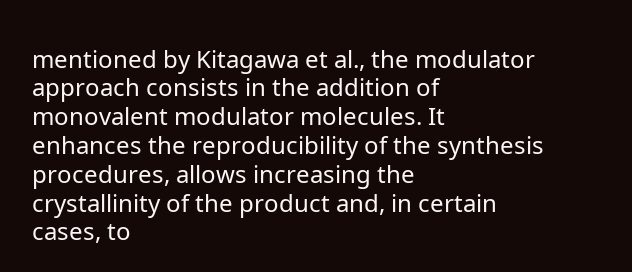mentioned by Kitagawa et al., the modulator approach consists in the addition of monovalent modulator molecules. It enhances the reproducibility of the synthesis procedures, allows increasing the crystallinity of the product and, in certain cases, to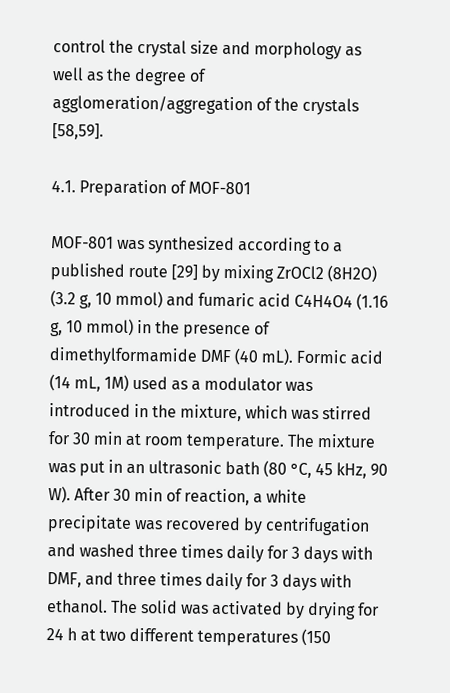control the crystal size and morphology as well as the degree of agglomeration/aggregation of the crystals [58,59].

4.1. Preparation of MOF-801

MOF-801 was synthesized according to a published route [29] by mixing ZrOCl2 (8H2O) (3.2 g, 10 mmol) and fumaric acid C4H4O4 (1.16 g, 10 mmol) in the presence of dimethylformamide DMF (40 mL). Formic acid (14 mL, 1M) used as a modulator was introduced in the mixture, which was stirred for 30 min at room temperature. The mixture was put in an ultrasonic bath (80 °C, 45 kHz, 90 W). After 30 min of reaction, a white precipitate was recovered by centrifugation and washed three times daily for 3 days with DMF, and three times daily for 3 days with ethanol. The solid was activated by drying for 24 h at two different temperatures (150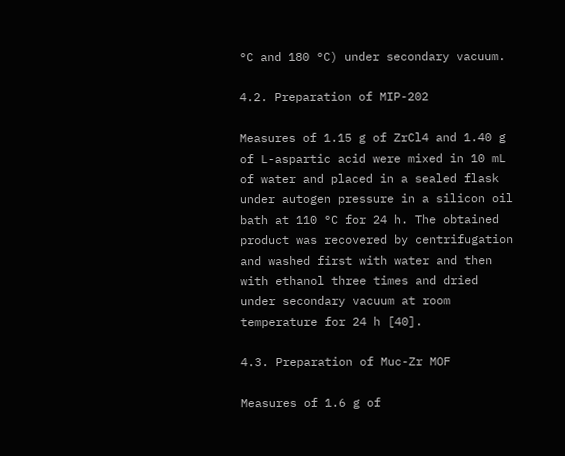°C and 180 °C) under secondary vacuum.

4.2. Preparation of MIP-202

Measures of 1.15 g of ZrCl4 and 1.40 g of L-aspartic acid were mixed in 10 mL of water and placed in a sealed flask under autogen pressure in a silicon oil bath at 110 °C for 24 h. The obtained product was recovered by centrifugation and washed first with water and then with ethanol three times and dried under secondary vacuum at room temperature for 24 h [40].

4.3. Preparation of Muc-Zr MOF

Measures of 1.6 g of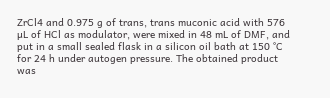ZrCl4 and 0.975 g of trans, trans muconic acid with 576 µL of HCl as modulator, were mixed in 48 mL of DMF, and put in a small sealed flask in a silicon oil bath at 150 °C for 24 h under autogen pressure. The obtained product was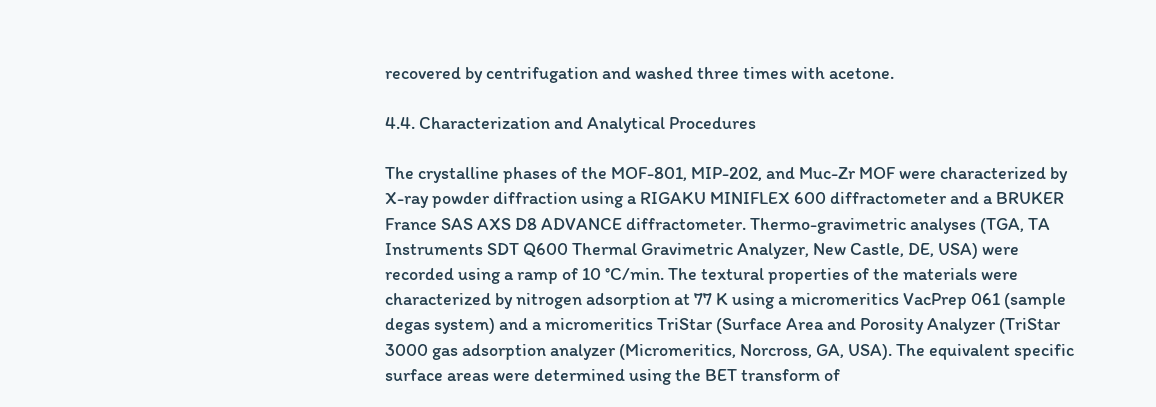recovered by centrifugation and washed three times with acetone.

4.4. Characterization and Analytical Procedures

The crystalline phases of the MOF-801, MIP-202, and Muc-Zr MOF were characterized by X-ray powder diffraction using a RIGAKU MINIFLEX 600 diffractometer and a BRUKER France SAS AXS D8 ADVANCE diffractometer. Thermo-gravimetric analyses (TGA, TA Instruments SDT Q600 Thermal Gravimetric Analyzer, New Castle, DE, USA) were recorded using a ramp of 10 °C/min. The textural properties of the materials were characterized by nitrogen adsorption at 77 K using a micromeritics VacPrep 061 (sample degas system) and a micromeritics TriStar (Surface Area and Porosity Analyzer (TriStar 3000 gas adsorption analyzer (Micromeritics, Norcross, GA, USA). The equivalent specific surface areas were determined using the BET transform of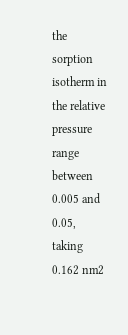the sorption isotherm in the relative pressure range between 0.005 and 0.05, taking 0.162 nm2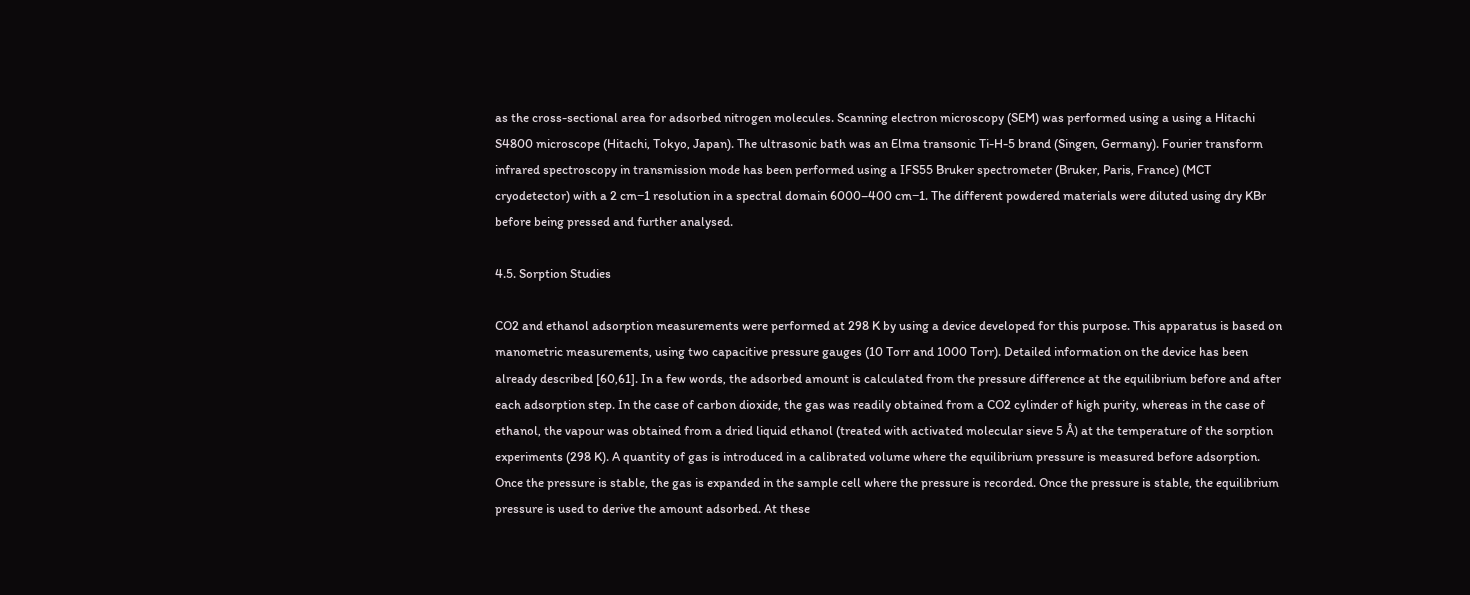as the cross-sectional area for adsorbed nitrogen molecules. Scanning electron microscopy (SEM) was performed using a using a Hitachi S4800 microscope (Hitachi, Tokyo, Japan). The ultrasonic bath was an Elma transonic Ti-H-5 brand (Singen, Germany). Fourier transform infrared spectroscopy in transmission mode has been performed using a IFS55 Bruker spectrometer (Bruker, Paris, France) (MCT cryodetector) with a 2 cm−1 resolution in a spectral domain 6000–400 cm−1. The different powdered materials were diluted using dry KBr before being pressed and further analysed.

4.5. Sorption Studies

CO2 and ethanol adsorption measurements were performed at 298 K by using a device developed for this purpose. This apparatus is based on manometric measurements, using two capacitive pressure gauges (10 Torr and 1000 Torr). Detailed information on the device has been already described [60,61]. In a few words, the adsorbed amount is calculated from the pressure difference at the equilibrium before and after each adsorption step. In the case of carbon dioxide, the gas was readily obtained from a CO2 cylinder of high purity, whereas in the case of ethanol, the vapour was obtained from a dried liquid ethanol (treated with activated molecular sieve 5 Å) at the temperature of the sorption experiments (298 K). A quantity of gas is introduced in a calibrated volume where the equilibrium pressure is measured before adsorption. Once the pressure is stable, the gas is expanded in the sample cell where the pressure is recorded. Once the pressure is stable, the equilibrium pressure is used to derive the amount adsorbed. At these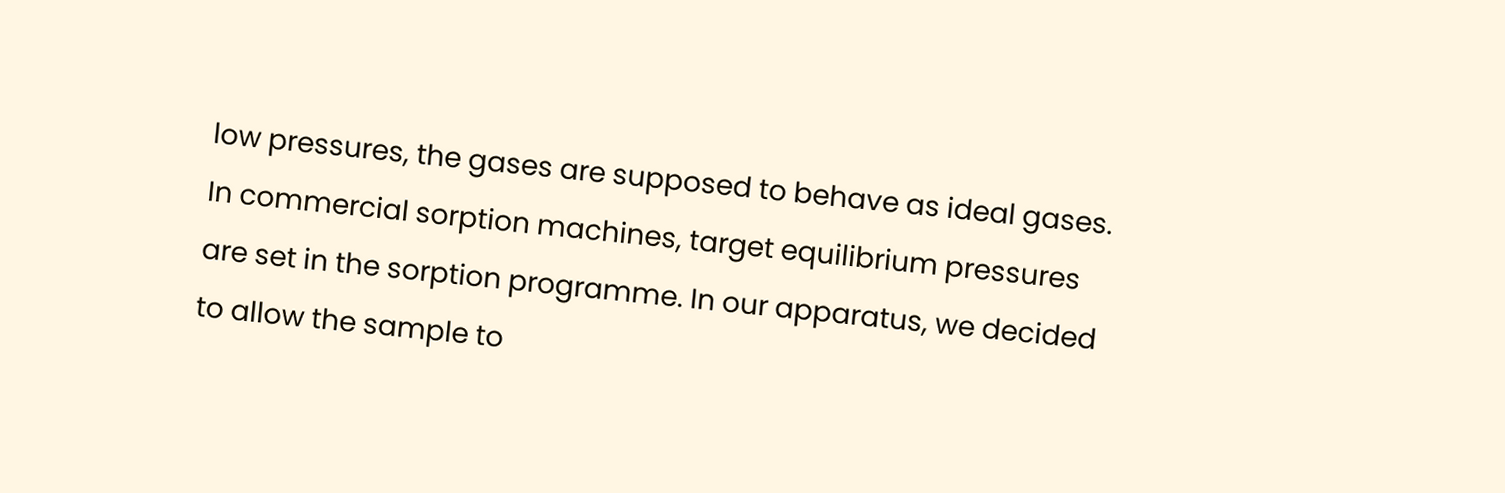low pressures, the gases are supposed to behave as ideal gases. In commercial sorption machines, target equilibrium pressures are set in the sorption programme. In our apparatus, we decided to allow the sample to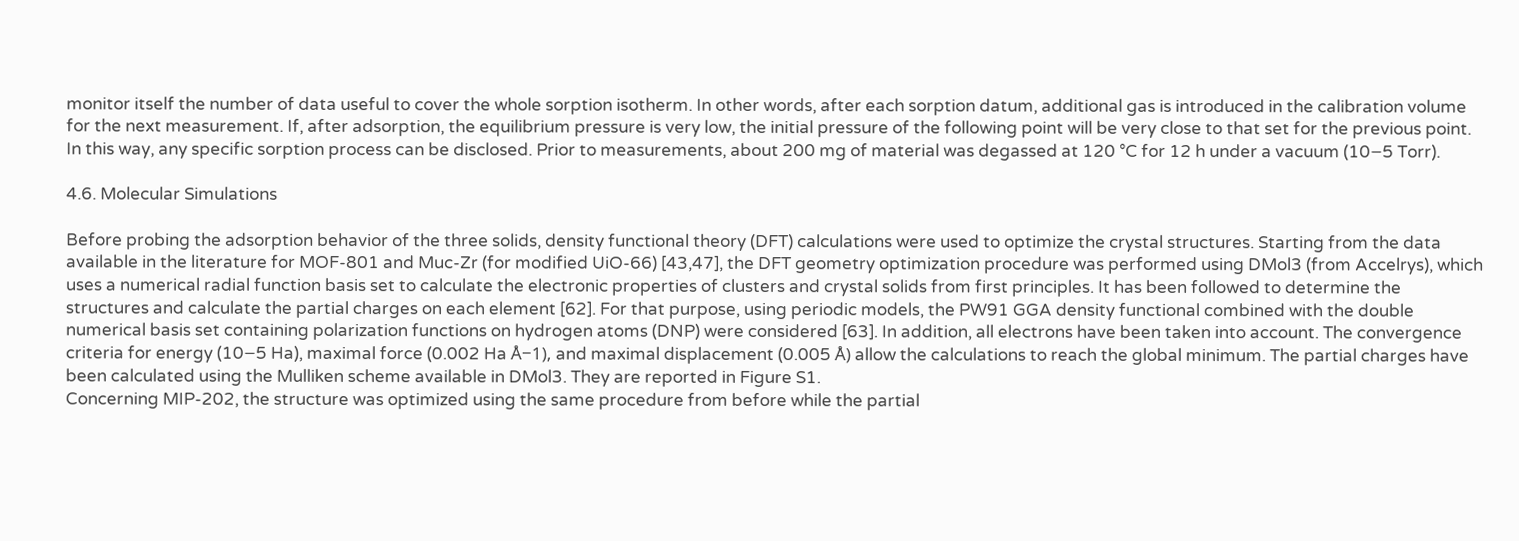monitor itself the number of data useful to cover the whole sorption isotherm. In other words, after each sorption datum, additional gas is introduced in the calibration volume for the next measurement. If, after adsorption, the equilibrium pressure is very low, the initial pressure of the following point will be very close to that set for the previous point. In this way, any specific sorption process can be disclosed. Prior to measurements, about 200 mg of material was degassed at 120 °C for 12 h under a vacuum (10−5 Torr).

4.6. Molecular Simulations

Before probing the adsorption behavior of the three solids, density functional theory (DFT) calculations were used to optimize the crystal structures. Starting from the data available in the literature for MOF-801 and Muc-Zr (for modified UiO-66) [43,47], the DFT geometry optimization procedure was performed using DMol3 (from Accelrys), which uses a numerical radial function basis set to calculate the electronic properties of clusters and crystal solids from first principles. It has been followed to determine the structures and calculate the partial charges on each element [62]. For that purpose, using periodic models, the PW91 GGA density functional combined with the double numerical basis set containing polarization functions on hydrogen atoms (DNP) were considered [63]. In addition, all electrons have been taken into account. The convergence criteria for energy (10−5 Ha), maximal force (0.002 Ha Å−1), and maximal displacement (0.005 Å) allow the calculations to reach the global minimum. The partial charges have been calculated using the Mulliken scheme available in DMol3. They are reported in Figure S1.
Concerning MIP-202, the structure was optimized using the same procedure from before while the partial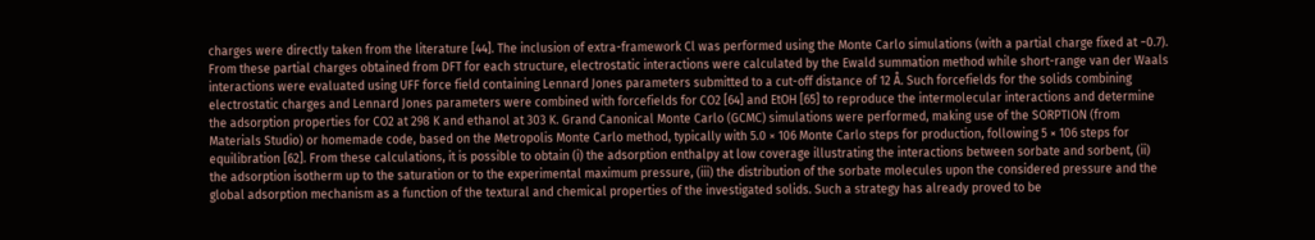charges were directly taken from the literature [44]. The inclusion of extra-framework Cl was performed using the Monte Carlo simulations (with a partial charge fixed at −0.7).
From these partial charges obtained from DFT for each structure, electrostatic interactions were calculated by the Ewald summation method while short-range van der Waals interactions were evaluated using UFF force field containing Lennard Jones parameters submitted to a cut-off distance of 12 Å. Such forcefields for the solids combining electrostatic charges and Lennard Jones parameters were combined with forcefields for CO2 [64] and EtOH [65] to reproduce the intermolecular interactions and determine the adsorption properties for CO2 at 298 K and ethanol at 303 K. Grand Canonical Monte Carlo (GCMC) simulations were performed, making use of the SORPTION (from Materials Studio) or homemade code, based on the Metropolis Monte Carlo method, typically with 5.0 × 106 Monte Carlo steps for production, following 5 × 106 steps for equilibration [62]. From these calculations, it is possible to obtain (i) the adsorption enthalpy at low coverage illustrating the interactions between sorbate and sorbent, (ii) the adsorption isotherm up to the saturation or to the experimental maximum pressure, (iii) the distribution of the sorbate molecules upon the considered pressure and the global adsorption mechanism as a function of the textural and chemical properties of the investigated solids. Such a strategy has already proved to be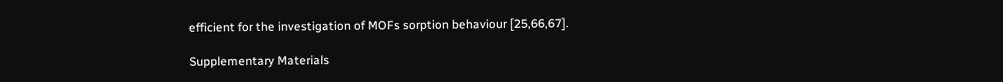efficient for the investigation of MOFs sorption behaviour [25,66,67].

Supplementary Materials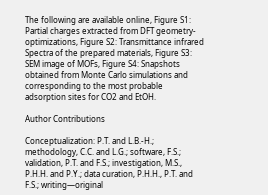The following are available online, Figure S1: Partial charges extracted from DFT geometry-optimizations, Figure S2: Transmittance infrared Spectra of the prepared materials, Figure S3: SEM image of MOFs, Figure S4: Snapshots obtained from Monte Carlo simulations and corresponding to the most probable adsorption sites for CO2 and EtOH.

Author Contributions

Conceptualization: P.T. and L.B.-H.; methodology, C.C. and L.G.; software, F.S.; validation, P.T. and F.S.; investigation, M.S., P.H.H. and P.Y.; data curation, P.H.H., P.T. and F.S.; writing—original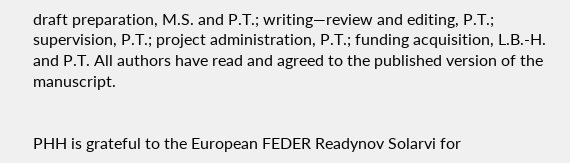draft preparation, M.S. and P.T.; writing—review and editing, P.T.; supervision, P.T.; project administration, P.T.; funding acquisition, L.B.-H. and P.T. All authors have read and agreed to the published version of the manuscript.


PHH is grateful to the European FEDER Readynov Solarvi for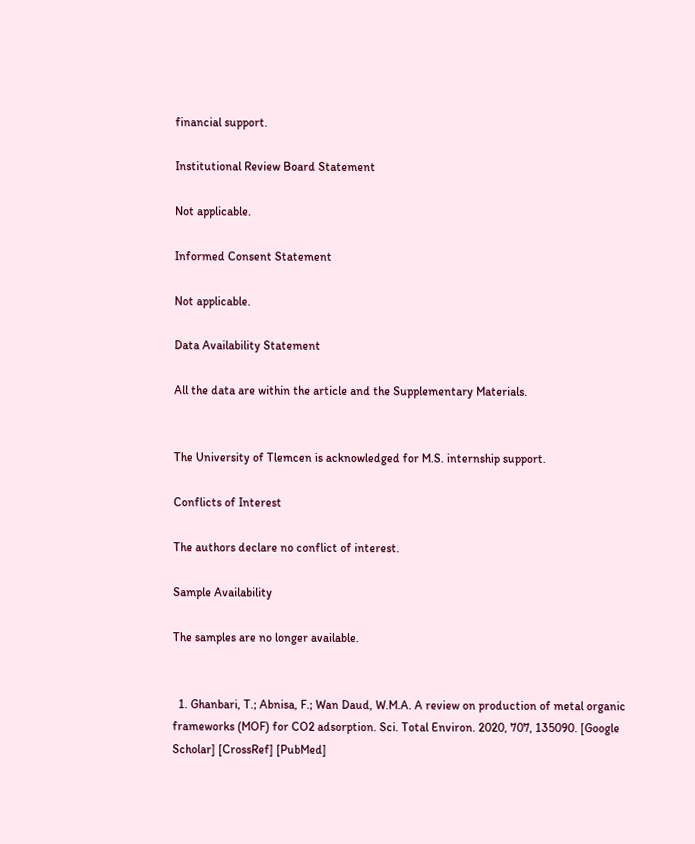financial support.

Institutional Review Board Statement

Not applicable.

Informed Consent Statement

Not applicable.

Data Availability Statement

All the data are within the article and the Supplementary Materials.


The University of Tlemcen is acknowledged for M.S. internship support.

Conflicts of Interest

The authors declare no conflict of interest.

Sample Availability

The samples are no longer available.


  1. Ghanbari, T.; Abnisa, F.; Wan Daud, W.M.A. A review on production of metal organic frameworks (MOF) for CO2 adsorption. Sci. Total Environ. 2020, 707, 135090. [Google Scholar] [CrossRef] [PubMed]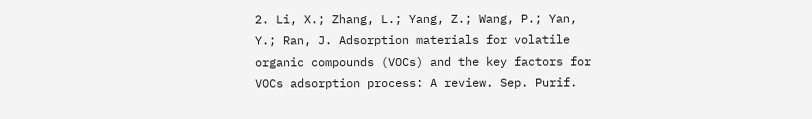2. Li, X.; Zhang, L.; Yang, Z.; Wang, P.; Yan, Y.; Ran, J. Adsorption materials for volatile organic compounds (VOCs) and the key factors for VOCs adsorption process: A review. Sep. Purif.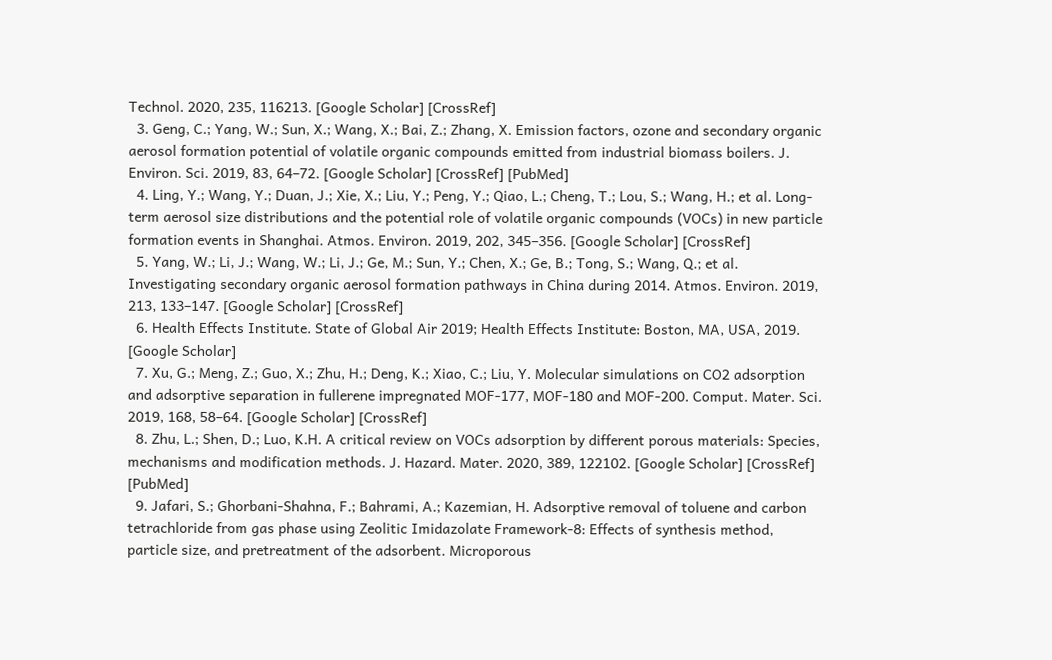Technol. 2020, 235, 116213. [Google Scholar] [CrossRef]
  3. Geng, C.; Yang, W.; Sun, X.; Wang, X.; Bai, Z.; Zhang, X. Emission factors, ozone and secondary organic aerosol formation potential of volatile organic compounds emitted from industrial biomass boilers. J. Environ. Sci. 2019, 83, 64–72. [Google Scholar] [CrossRef] [PubMed]
  4. Ling, Y.; Wang, Y.; Duan, J.; Xie, X.; Liu, Y.; Peng, Y.; Qiao, L.; Cheng, T.; Lou, S.; Wang, H.; et al. Long-term aerosol size distributions and the potential role of volatile organic compounds (VOCs) in new particle formation events in Shanghai. Atmos. Environ. 2019, 202, 345–356. [Google Scholar] [CrossRef]
  5. Yang, W.; Li, J.; Wang, W.; Li, J.; Ge, M.; Sun, Y.; Chen, X.; Ge, B.; Tong, S.; Wang, Q.; et al. Investigating secondary organic aerosol formation pathways in China during 2014. Atmos. Environ. 2019, 213, 133–147. [Google Scholar] [CrossRef]
  6. Health Effects Institute. State of Global Air 2019; Health Effects Institute: Boston, MA, USA, 2019. [Google Scholar]
  7. Xu, G.; Meng, Z.; Guo, X.; Zhu, H.; Deng, K.; Xiao, C.; Liu, Y. Molecular simulations on CO2 adsorption and adsorptive separation in fullerene impregnated MOF-177, MOF-180 and MOF-200. Comput. Mater. Sci. 2019, 168, 58–64. [Google Scholar] [CrossRef]
  8. Zhu, L.; Shen, D.; Luo, K.H. A critical review on VOCs adsorption by different porous materials: Species, mechanisms and modification methods. J. Hazard. Mater. 2020, 389, 122102. [Google Scholar] [CrossRef] [PubMed]
  9. Jafari, S.; Ghorbani-Shahna, F.; Bahrami, A.; Kazemian, H. Adsorptive removal of toluene and carbon tetrachloride from gas phase using Zeolitic Imidazolate Framework-8: Effects of synthesis method, particle size, and pretreatment of the adsorbent. Microporous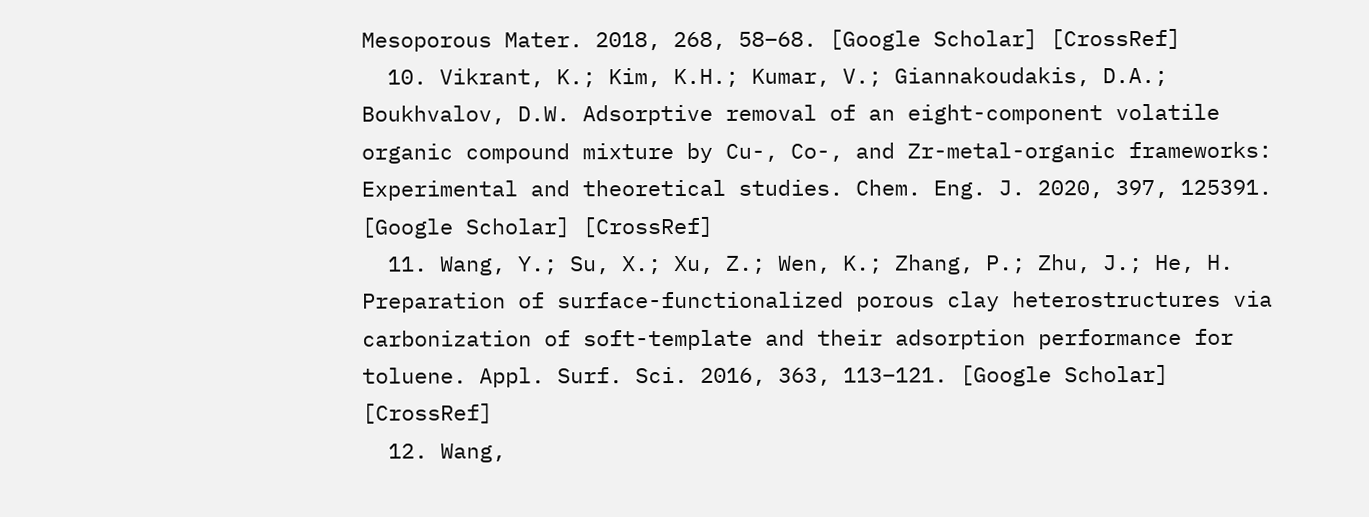Mesoporous Mater. 2018, 268, 58–68. [Google Scholar] [CrossRef]
  10. Vikrant, K.; Kim, K.H.; Kumar, V.; Giannakoudakis, D.A.; Boukhvalov, D.W. Adsorptive removal of an eight-component volatile organic compound mixture by Cu-, Co-, and Zr-metal-organic frameworks: Experimental and theoretical studies. Chem. Eng. J. 2020, 397, 125391. [Google Scholar] [CrossRef]
  11. Wang, Y.; Su, X.; Xu, Z.; Wen, K.; Zhang, P.; Zhu, J.; He, H. Preparation of surface-functionalized porous clay heterostructures via carbonization of soft-template and their adsorption performance for toluene. Appl. Surf. Sci. 2016, 363, 113–121. [Google Scholar] [CrossRef]
  12. Wang,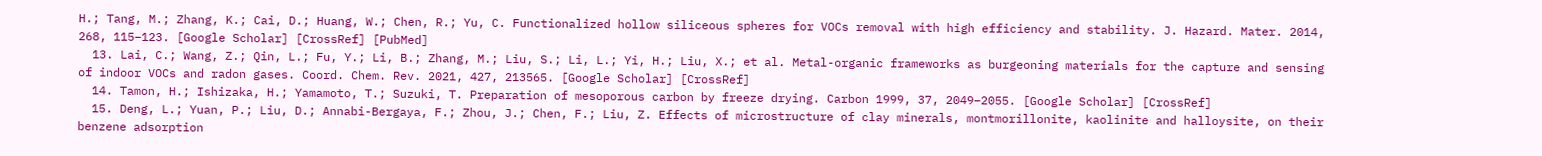H.; Tang, M.; Zhang, K.; Cai, D.; Huang, W.; Chen, R.; Yu, C. Functionalized hollow siliceous spheres for VOCs removal with high efficiency and stability. J. Hazard. Mater. 2014, 268, 115–123. [Google Scholar] [CrossRef] [PubMed]
  13. Lai, C.; Wang, Z.; Qin, L.; Fu, Y.; Li, B.; Zhang, M.; Liu, S.; Li, L.; Yi, H.; Liu, X.; et al. Metal-organic frameworks as burgeoning materials for the capture and sensing of indoor VOCs and radon gases. Coord. Chem. Rev. 2021, 427, 213565. [Google Scholar] [CrossRef]
  14. Tamon, H.; Ishizaka, H.; Yamamoto, T.; Suzuki, T. Preparation of mesoporous carbon by freeze drying. Carbon 1999, 37, 2049–2055. [Google Scholar] [CrossRef]
  15. Deng, L.; Yuan, P.; Liu, D.; Annabi-Bergaya, F.; Zhou, J.; Chen, F.; Liu, Z. Effects of microstructure of clay minerals, montmorillonite, kaolinite and halloysite, on their benzene adsorption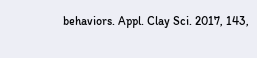behaviors. Appl. Clay Sci. 2017, 143,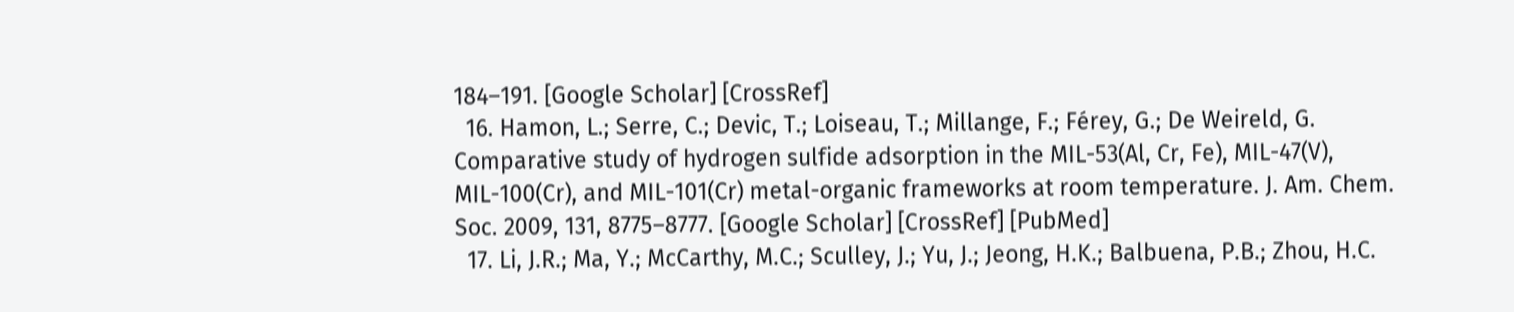184–191. [Google Scholar] [CrossRef]
  16. Hamon, L.; Serre, C.; Devic, T.; Loiseau, T.; Millange, F.; Férey, G.; De Weireld, G. Comparative study of hydrogen sulfide adsorption in the MIL-53(Al, Cr, Fe), MIL-47(V), MIL-100(Cr), and MIL-101(Cr) metal-organic frameworks at room temperature. J. Am. Chem. Soc. 2009, 131, 8775–8777. [Google Scholar] [CrossRef] [PubMed]
  17. Li, J.R.; Ma, Y.; McCarthy, M.C.; Sculley, J.; Yu, J.; Jeong, H.K.; Balbuena, P.B.; Zhou, H.C.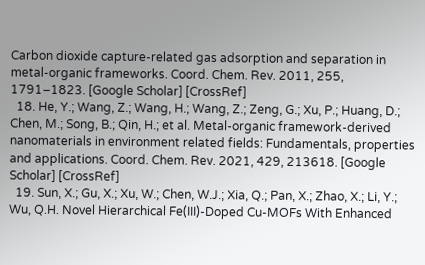Carbon dioxide capture-related gas adsorption and separation in metal-organic frameworks. Coord. Chem. Rev. 2011, 255, 1791–1823. [Google Scholar] [CrossRef]
  18. He, Y.; Wang, Z.; Wang, H.; Wang, Z.; Zeng, G.; Xu, P.; Huang, D.; Chen, M.; Song, B.; Qin, H.; et al. Metal-organic framework-derived nanomaterials in environment related fields: Fundamentals, properties and applications. Coord. Chem. Rev. 2021, 429, 213618. [Google Scholar] [CrossRef]
  19. Sun, X.; Gu, X.; Xu, W.; Chen, W.J.; Xia, Q.; Pan, X.; Zhao, X.; Li, Y.; Wu, Q.H. Novel Hierarchical Fe(III)-Doped Cu-MOFs With Enhanced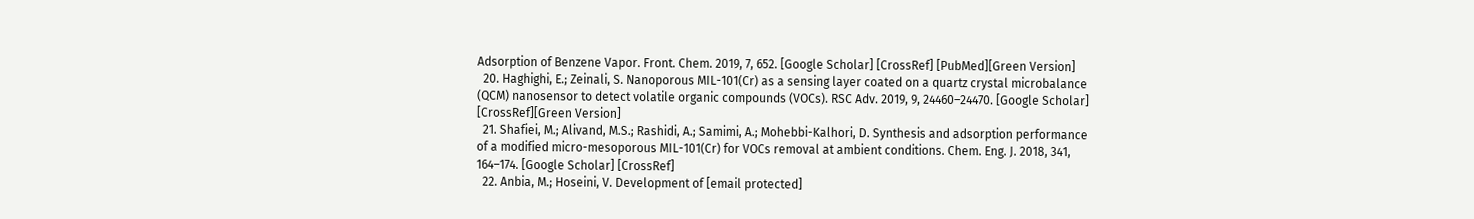Adsorption of Benzene Vapor. Front. Chem. 2019, 7, 652. [Google Scholar] [CrossRef] [PubMed][Green Version]
  20. Haghighi, E.; Zeinali, S. Nanoporous MIL-101(Cr) as a sensing layer coated on a quartz crystal microbalance (QCM) nanosensor to detect volatile organic compounds (VOCs). RSC Adv. 2019, 9, 24460–24470. [Google Scholar] [CrossRef][Green Version]
  21. Shafiei, M.; Alivand, M.S.; Rashidi, A.; Samimi, A.; Mohebbi-Kalhori, D. Synthesis and adsorption performance of a modified micro-mesoporous MIL-101(Cr) for VOCs removal at ambient conditions. Chem. Eng. J. 2018, 341, 164–174. [Google Scholar] [CrossRef]
  22. Anbia, M.; Hoseini, V. Development of [email protected]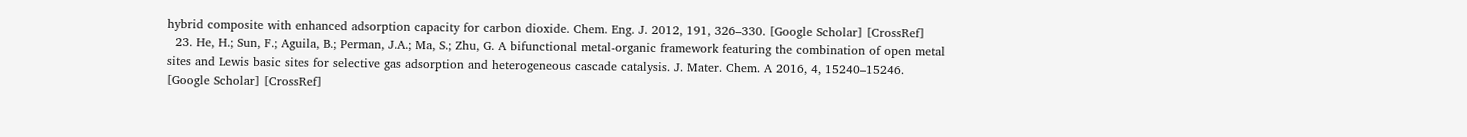hybrid composite with enhanced adsorption capacity for carbon dioxide. Chem. Eng. J. 2012, 191, 326–330. [Google Scholar] [CrossRef]
  23. He, H.; Sun, F.; Aguila, B.; Perman, J.A.; Ma, S.; Zhu, G. A bifunctional metal-organic framework featuring the combination of open metal sites and Lewis basic sites for selective gas adsorption and heterogeneous cascade catalysis. J. Mater. Chem. A 2016, 4, 15240–15246. [Google Scholar] [CrossRef]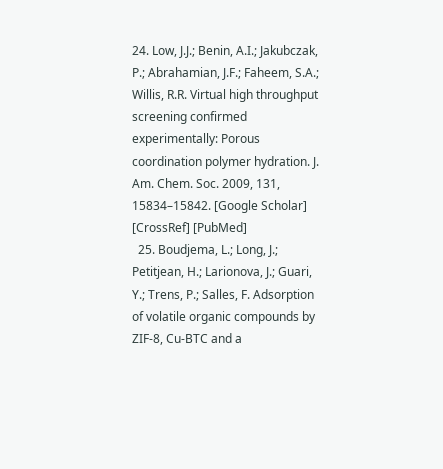24. Low, J.J.; Benin, A.I.; Jakubczak, P.; Abrahamian, J.F.; Faheem, S.A.; Willis, R.R. Virtual high throughput screening confirmed experimentally: Porous coordination polymer hydration. J. Am. Chem. Soc. 2009, 131, 15834–15842. [Google Scholar] [CrossRef] [PubMed]
  25. Boudjema, L.; Long, J.; Petitjean, H.; Larionova, J.; Guari, Y.; Trens, P.; Salles, F. Adsorption of volatile organic compounds by ZIF-8, Cu-BTC and a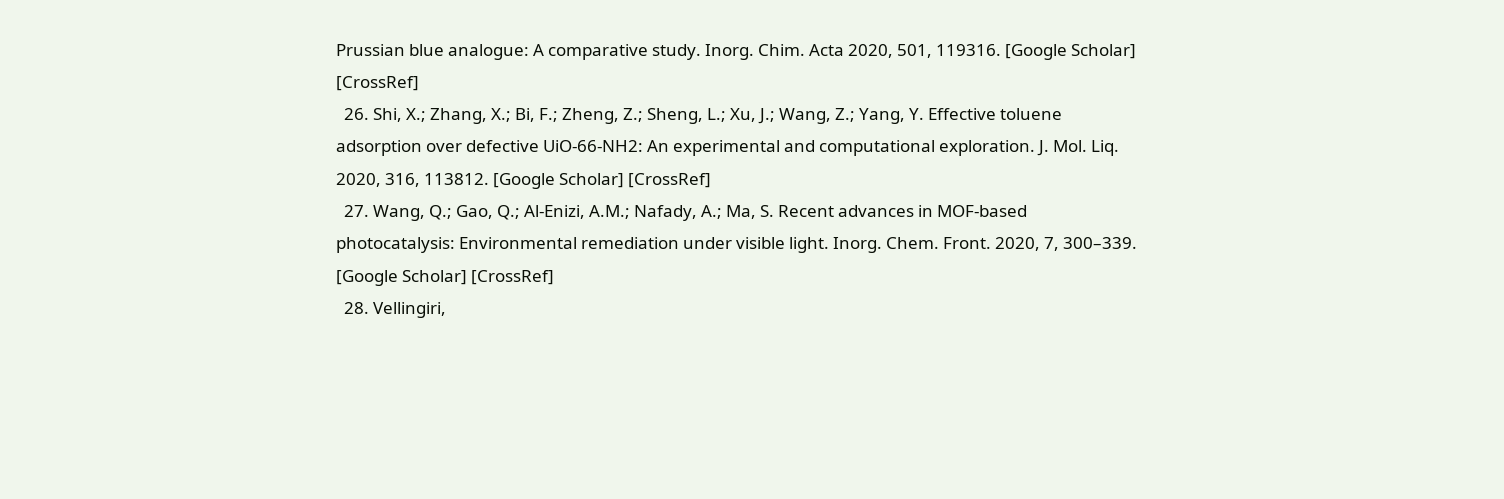Prussian blue analogue: A comparative study. Inorg. Chim. Acta 2020, 501, 119316. [Google Scholar] [CrossRef]
  26. Shi, X.; Zhang, X.; Bi, F.; Zheng, Z.; Sheng, L.; Xu, J.; Wang, Z.; Yang, Y. Effective toluene adsorption over defective UiO-66-NH2: An experimental and computational exploration. J. Mol. Liq. 2020, 316, 113812. [Google Scholar] [CrossRef]
  27. Wang, Q.; Gao, Q.; Al-Enizi, A.M.; Nafady, A.; Ma, S. Recent advances in MOF-based photocatalysis: Environmental remediation under visible light. Inorg. Chem. Front. 2020, 7, 300–339. [Google Scholar] [CrossRef]
  28. Vellingiri,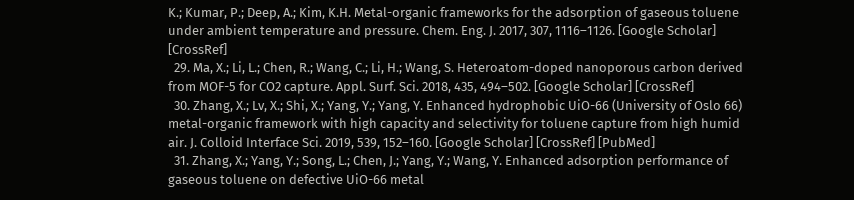K.; Kumar, P.; Deep, A.; Kim, K.H. Metal-organic frameworks for the adsorption of gaseous toluene under ambient temperature and pressure. Chem. Eng. J. 2017, 307, 1116–1126. [Google Scholar] [CrossRef]
  29. Ma, X.; Li, L.; Chen, R.; Wang, C.; Li, H.; Wang, S. Heteroatom-doped nanoporous carbon derived from MOF-5 for CO2 capture. Appl. Surf. Sci. 2018, 435, 494–502. [Google Scholar] [CrossRef]
  30. Zhang, X.; Lv, X.; Shi, X.; Yang, Y.; Yang, Y. Enhanced hydrophobic UiO-66 (University of Oslo 66) metal-organic framework with high capacity and selectivity for toluene capture from high humid air. J. Colloid Interface Sci. 2019, 539, 152–160. [Google Scholar] [CrossRef] [PubMed]
  31. Zhang, X.; Yang, Y.; Song, L.; Chen, J.; Yang, Y.; Wang, Y. Enhanced adsorption performance of gaseous toluene on defective UiO-66 metal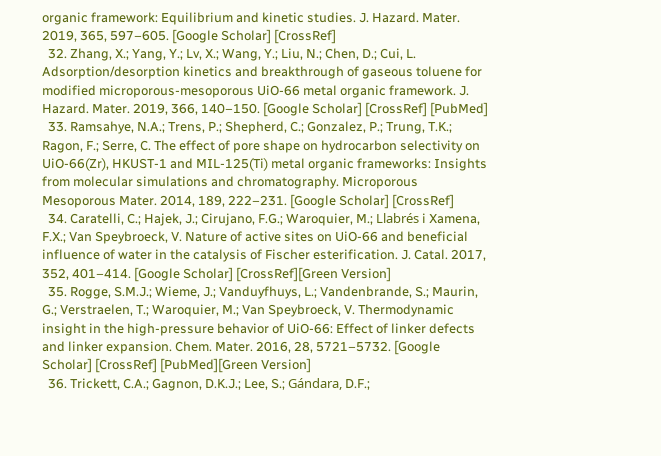organic framework: Equilibrium and kinetic studies. J. Hazard. Mater. 2019, 365, 597–605. [Google Scholar] [CrossRef]
  32. Zhang, X.; Yang, Y.; Lv, X.; Wang, Y.; Liu, N.; Chen, D.; Cui, L. Adsorption/desorption kinetics and breakthrough of gaseous toluene for modified microporous-mesoporous UiO-66 metal organic framework. J. Hazard. Mater. 2019, 366, 140–150. [Google Scholar] [CrossRef] [PubMed]
  33. Ramsahye, N.A.; Trens, P.; Shepherd, C.; Gonzalez, P.; Trung, T.K.; Ragon, F.; Serre, C. The effect of pore shape on hydrocarbon selectivity on UiO-66(Zr), HKUST-1 and MIL-125(Ti) metal organic frameworks: Insights from molecular simulations and chromatography. Microporous Mesoporous Mater. 2014, 189, 222–231. [Google Scholar] [CrossRef]
  34. Caratelli, C.; Hajek, J.; Cirujano, F.G.; Waroquier, M.; Llabrés i Xamena, F.X.; Van Speybroeck, V. Nature of active sites on UiO-66 and beneficial influence of water in the catalysis of Fischer esterification. J. Catal. 2017, 352, 401–414. [Google Scholar] [CrossRef][Green Version]
  35. Rogge, S.M.J.; Wieme, J.; Vanduyfhuys, L.; Vandenbrande, S.; Maurin, G.; Verstraelen, T.; Waroquier, M.; Van Speybroeck, V. Thermodynamic insight in the high-pressure behavior of UiO-66: Effect of linker defects and linker expansion. Chem. Mater. 2016, 28, 5721–5732. [Google Scholar] [CrossRef] [PubMed][Green Version]
  36. Trickett, C.A.; Gagnon, D.K.J.; Lee, S.; Gándara, D.F.;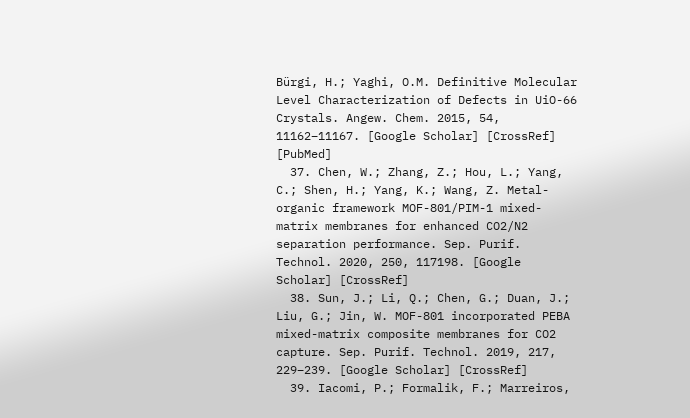Bürgi, H.; Yaghi, O.M. Definitive Molecular Level Characterization of Defects in UiO-66 Crystals. Angew. Chem. 2015, 54, 11162–11167. [Google Scholar] [CrossRef] [PubMed]
  37. Chen, W.; Zhang, Z.; Hou, L.; Yang, C.; Shen, H.; Yang, K.; Wang, Z. Metal-organic framework MOF-801/PIM-1 mixed-matrix membranes for enhanced CO2/N2 separation performance. Sep. Purif. Technol. 2020, 250, 117198. [Google Scholar] [CrossRef]
  38. Sun, J.; Li, Q.; Chen, G.; Duan, J.; Liu, G.; Jin, W. MOF-801 incorporated PEBA mixed-matrix composite membranes for CO2 capture. Sep. Purif. Technol. 2019, 217, 229–239. [Google Scholar] [CrossRef]
  39. Iacomi, P.; Formalik, F.; Marreiros,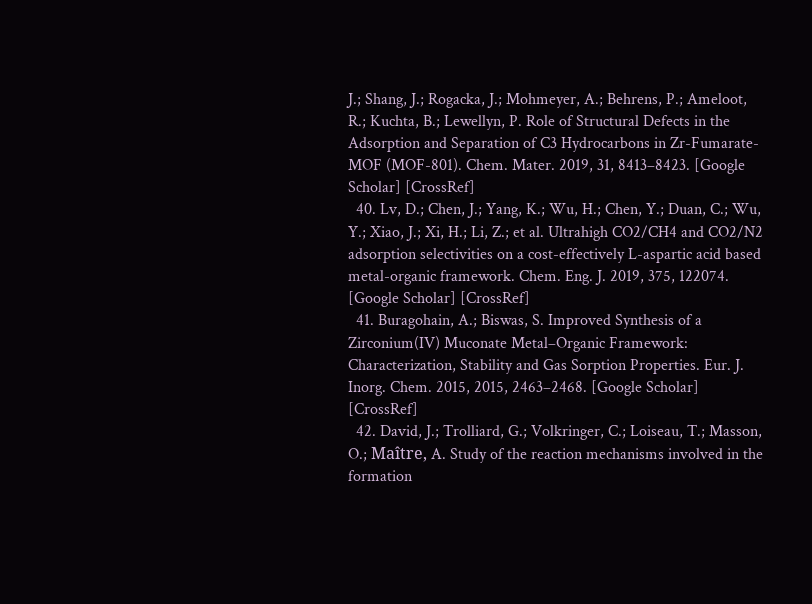J.; Shang, J.; Rogacka, J.; Mohmeyer, A.; Behrens, P.; Ameloot, R.; Kuchta, B.; Lewellyn, P. Role of Structural Defects in the Adsorption and Separation of C3 Hydrocarbons in Zr-Fumarate-MOF (MOF-801). Chem. Mater. 2019, 31, 8413–8423. [Google Scholar] [CrossRef]
  40. Lv, D.; Chen, J.; Yang, K.; Wu, H.; Chen, Y.; Duan, C.; Wu, Y.; Xiao, J.; Xi, H.; Li, Z.; et al. Ultrahigh CO2/CH4 and CO2/N2 adsorption selectivities on a cost-effectively L-aspartic acid based metal-organic framework. Chem. Eng. J. 2019, 375, 122074. [Google Scholar] [CrossRef]
  41. Buragohain, A.; Biswas, S. Improved Synthesis of a Zirconium(IV) Muconate Metal–Organic Framework: Characterization, Stability and Gas Sorption Properties. Eur. J. Inorg. Chem. 2015, 2015, 2463–2468. [Google Scholar] [CrossRef]
  42. David, J.; Trolliard, G.; Volkringer, C.; Loiseau, T.; Masson, O.; Maître, A. Study of the reaction mechanisms involved in the formation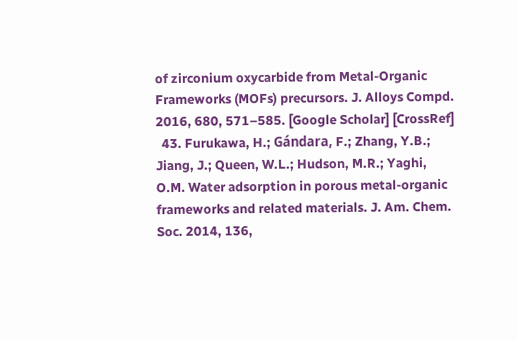of zirconium oxycarbide from Metal-Organic Frameworks (MOFs) precursors. J. Alloys Compd. 2016, 680, 571–585. [Google Scholar] [CrossRef]
  43. Furukawa, H.; Gándara, F.; Zhang, Y.B.; Jiang, J.; Queen, W.L.; Hudson, M.R.; Yaghi, O.M. Water adsorption in porous metal-organic frameworks and related materials. J. Am. Chem. Soc. 2014, 136,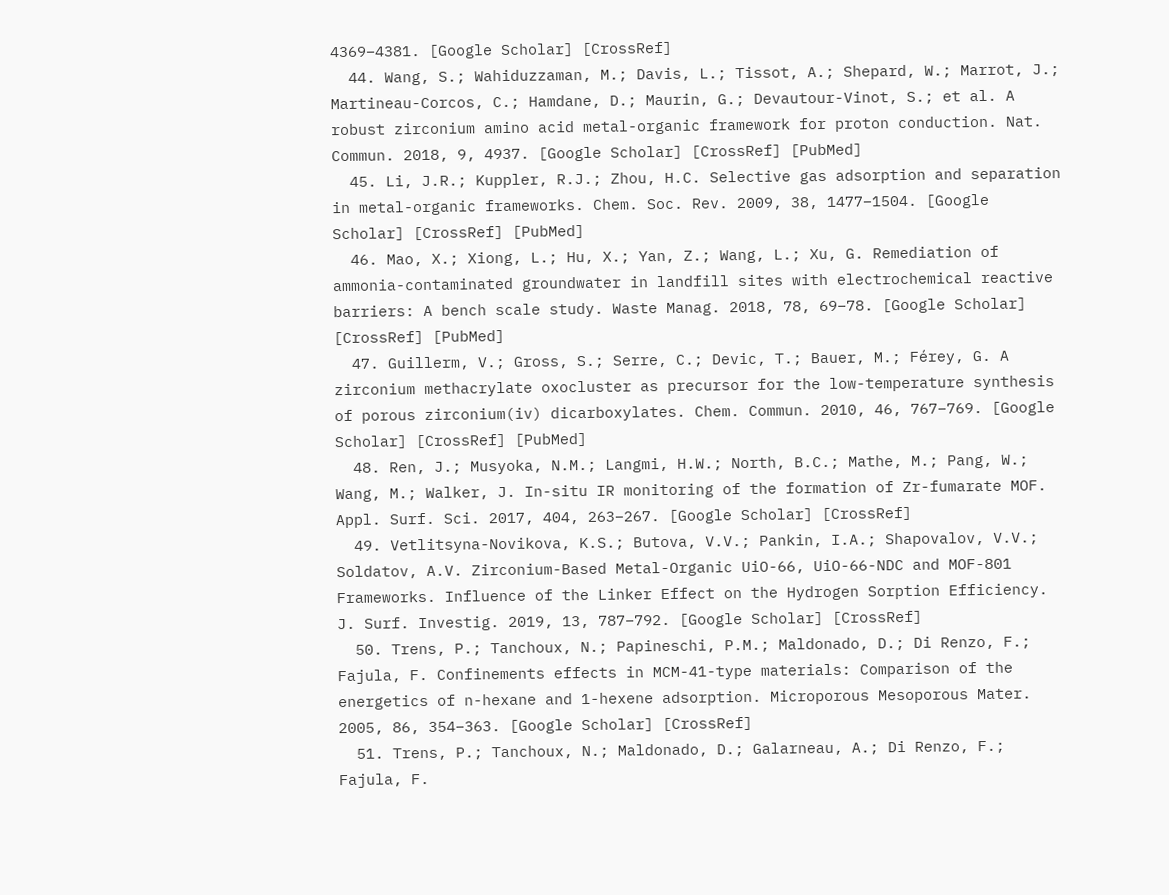4369–4381. [Google Scholar] [CrossRef]
  44. Wang, S.; Wahiduzzaman, M.; Davis, L.; Tissot, A.; Shepard, W.; Marrot, J.; Martineau-Corcos, C.; Hamdane, D.; Maurin, G.; Devautour-Vinot, S.; et al. A robust zirconium amino acid metal-organic framework for proton conduction. Nat. Commun. 2018, 9, 4937. [Google Scholar] [CrossRef] [PubMed]
  45. Li, J.R.; Kuppler, R.J.; Zhou, H.C. Selective gas adsorption and separation in metal-organic frameworks. Chem. Soc. Rev. 2009, 38, 1477–1504. [Google Scholar] [CrossRef] [PubMed]
  46. Mao, X.; Xiong, L.; Hu, X.; Yan, Z.; Wang, L.; Xu, G. Remediation of ammonia-contaminated groundwater in landfill sites with electrochemical reactive barriers: A bench scale study. Waste Manag. 2018, 78, 69–78. [Google Scholar] [CrossRef] [PubMed]
  47. Guillerm, V.; Gross, S.; Serre, C.; Devic, T.; Bauer, M.; Férey, G. A zirconium methacrylate oxocluster as precursor for the low-temperature synthesis of porous zirconium(iv) dicarboxylates. Chem. Commun. 2010, 46, 767–769. [Google Scholar] [CrossRef] [PubMed]
  48. Ren, J.; Musyoka, N.M.; Langmi, H.W.; North, B.C.; Mathe, M.; Pang, W.; Wang, M.; Walker, J. In-situ IR monitoring of the formation of Zr-fumarate MOF. Appl. Surf. Sci. 2017, 404, 263–267. [Google Scholar] [CrossRef]
  49. Vetlitsyna-Novikova, K.S.; Butova, V.V.; Pankin, I.A.; Shapovalov, V.V.; Soldatov, A.V. Zirconium-Based Metal-Organic UiO-66, UiO-66-NDC and MOF-801 Frameworks. Influence of the Linker Effect on the Hydrogen Sorption Efficiency. J. Surf. Investig. 2019, 13, 787–792. [Google Scholar] [CrossRef]
  50. Trens, P.; Tanchoux, N.; Papineschi, P.M.; Maldonado, D.; Di Renzo, F.; Fajula, F. Confinements effects in MCM-41-type materials: Comparison of the energetics of n-hexane and 1-hexene adsorption. Microporous Mesoporous Mater. 2005, 86, 354–363. [Google Scholar] [CrossRef]
  51. Trens, P.; Tanchoux, N.; Maldonado, D.; Galarneau, A.; Di Renzo, F.; Fajula, F.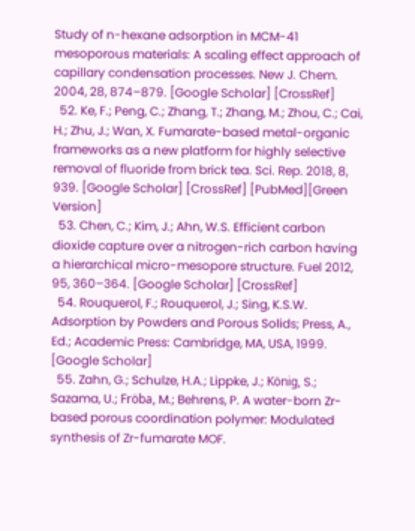Study of n-hexane adsorption in MCM-41 mesoporous materials: A scaling effect approach of capillary condensation processes. New J. Chem. 2004, 28, 874–879. [Google Scholar] [CrossRef]
  52. Ke, F.; Peng, C.; Zhang, T.; Zhang, M.; Zhou, C.; Cai, H.; Zhu, J.; Wan, X. Fumarate-based metal-organic frameworks as a new platform for highly selective removal of fluoride from brick tea. Sci. Rep. 2018, 8, 939. [Google Scholar] [CrossRef] [PubMed][Green Version]
  53. Chen, C.; Kim, J.; Ahn, W.S. Efficient carbon dioxide capture over a nitrogen-rich carbon having a hierarchical micro-mesopore structure. Fuel 2012, 95, 360–364. [Google Scholar] [CrossRef]
  54. Rouquerol, F.; Rouquerol, J.; Sing, K.S.W. Adsorption by Powders and Porous Solids; Press, A., Ed.; Academic Press: Cambridge, MA, USA, 1999. [Google Scholar]
  55. Zahn, G.; Schulze, H.A.; Lippke, J.; König, S.; Sazama, U.; Fröba, M.; Behrens, P. A water-born Zr-based porous coordination polymer: Modulated synthesis of Zr-fumarate MOF.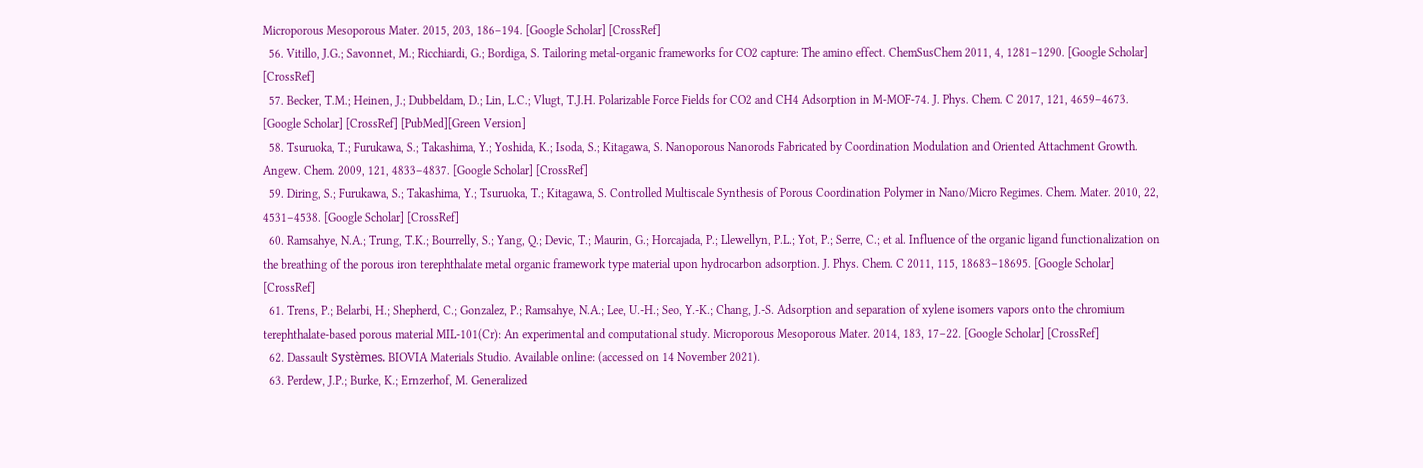Microporous Mesoporous Mater. 2015, 203, 186–194. [Google Scholar] [CrossRef]
  56. Vitillo, J.G.; Savonnet, M.; Ricchiardi, G.; Bordiga, S. Tailoring metal-organic frameworks for CO2 capture: The amino effect. ChemSusChem 2011, 4, 1281–1290. [Google Scholar] [CrossRef]
  57. Becker, T.M.; Heinen, J.; Dubbeldam, D.; Lin, L.C.; Vlugt, T.J.H. Polarizable Force Fields for CO2 and CH4 Adsorption in M-MOF-74. J. Phys. Chem. C 2017, 121, 4659–4673. [Google Scholar] [CrossRef] [PubMed][Green Version]
  58. Tsuruoka, T.; Furukawa, S.; Takashima, Y.; Yoshida, K.; Isoda, S.; Kitagawa, S. Nanoporous Nanorods Fabricated by Coordination Modulation and Oriented Attachment Growth. Angew. Chem. 2009, 121, 4833–4837. [Google Scholar] [CrossRef]
  59. Diring, S.; Furukawa, S.; Takashima, Y.; Tsuruoka, T.; Kitagawa, S. Controlled Multiscale Synthesis of Porous Coordination Polymer in Nano/Micro Regimes. Chem. Mater. 2010, 22, 4531–4538. [Google Scholar] [CrossRef]
  60. Ramsahye, N.A.; Trung, T.K.; Bourrelly, S.; Yang, Q.; Devic, T.; Maurin, G.; Horcajada, P.; Llewellyn, P.L.; Yot, P.; Serre, C.; et al. Influence of the organic ligand functionalization on the breathing of the porous iron terephthalate metal organic framework type material upon hydrocarbon adsorption. J. Phys. Chem. C 2011, 115, 18683–18695. [Google Scholar] [CrossRef]
  61. Trens, P.; Belarbi, H.; Shepherd, C.; Gonzalez, P.; Ramsahye, N.A.; Lee, U.-H.; Seo, Y.-K.; Chang, J.-S. Adsorption and separation of xylene isomers vapors onto the chromium terephthalate-based porous material MIL-101(Cr): An experimental and computational study. Microporous Mesoporous Mater. 2014, 183, 17–22. [Google Scholar] [CrossRef]
  62. Dassault Systèmes. BIOVIA Materials Studio. Available online: (accessed on 14 November 2021).
  63. Perdew, J.P.; Burke, K.; Ernzerhof, M. Generalized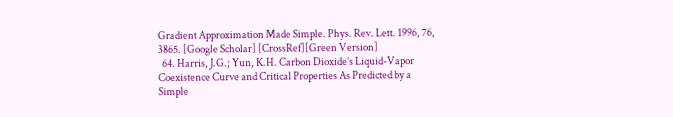Gradient Approximation Made Simple. Phys. Rev. Lett. 1996, 76, 3865. [Google Scholar] [CrossRef][Green Version]
  64. Harris, J.G.; Yun, K.H. Carbon Dioxide’s Liquid-Vapor Coexistence Curve and Critical Properties As Predicted by a Simple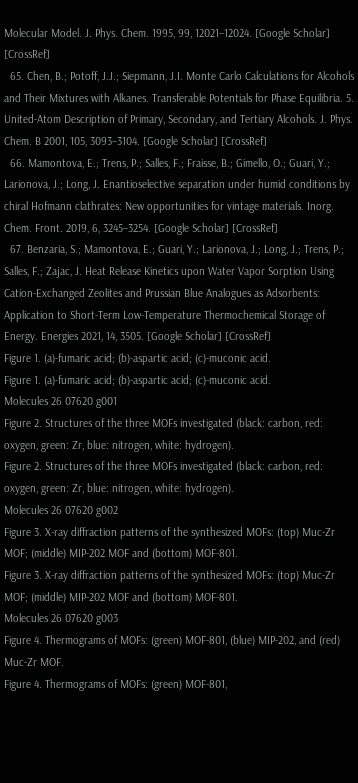Molecular Model. J. Phys. Chem. 1995, 99, 12021–12024. [Google Scholar] [CrossRef]
  65. Chen, B.; Potoff, J.J.; Siepmann, J.I. Monte Carlo Calculations for Alcohols and Their Mixtures with Alkanes. Transferable Potentials for Phase Equilibria. 5. United-Atom Description of Primary, Secondary, and Tertiary Alcohols. J. Phys. Chem. B 2001, 105, 3093–3104. [Google Scholar] [CrossRef]
  66. Mamontova, E.; Trens, P.; Salles, F.; Fraisse, B.; Gimello, O.; Guari, Y.; Larionova, J.; Long, J. Enantioselective separation under humid conditions by chiral Hofmann clathrates: New opportunities for vintage materials. Inorg. Chem. Front. 2019, 6, 3245–3254. [Google Scholar] [CrossRef]
  67. Benzaria, S.; Mamontova, E.; Guari, Y.; Larionova, J.; Long, J.; Trens, P.; Salles, F.; Zajac, J. Heat Release Kinetics upon Water Vapor Sorption Using Cation-Exchanged Zeolites and Prussian Blue Analogues as Adsorbents: Application to Short-Term Low-Temperature Thermochemical Storage of Energy. Energies 2021, 14, 3505. [Google Scholar] [CrossRef]
Figure 1. (a)-fumaric acid; (b)-aspartic acid; (c)-muconic acid.
Figure 1. (a)-fumaric acid; (b)-aspartic acid; (c)-muconic acid.
Molecules 26 07620 g001
Figure 2. Structures of the three MOFs investigated (black: carbon, red: oxygen, green: Zr, blue: nitrogen, white: hydrogen).
Figure 2. Structures of the three MOFs investigated (black: carbon, red: oxygen, green: Zr, blue: nitrogen, white: hydrogen).
Molecules 26 07620 g002
Figure 3. X-ray diffraction patterns of the synthesized MOFs: (top) Muc-Zr MOF; (middle) MIP-202 MOF and (bottom) MOF-801.
Figure 3. X-ray diffraction patterns of the synthesized MOFs: (top) Muc-Zr MOF; (middle) MIP-202 MOF and (bottom) MOF-801.
Molecules 26 07620 g003
Figure 4. Thermograms of MOFs: (green) MOF-801, (blue) MIP-202, and (red) Muc-Zr MOF.
Figure 4. Thermograms of MOFs: (green) MOF-801,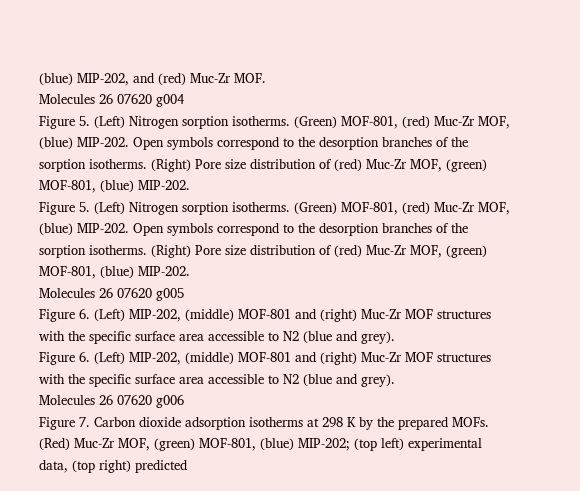(blue) MIP-202, and (red) Muc-Zr MOF.
Molecules 26 07620 g004
Figure 5. (Left) Nitrogen sorption isotherms. (Green) MOF-801, (red) Muc-Zr MOF, (blue) MIP-202. Open symbols correspond to the desorption branches of the sorption isotherms. (Right) Pore size distribution of (red) Muc-Zr MOF, (green) MOF-801, (blue) MIP-202.
Figure 5. (Left) Nitrogen sorption isotherms. (Green) MOF-801, (red) Muc-Zr MOF, (blue) MIP-202. Open symbols correspond to the desorption branches of the sorption isotherms. (Right) Pore size distribution of (red) Muc-Zr MOF, (green) MOF-801, (blue) MIP-202.
Molecules 26 07620 g005
Figure 6. (Left) MIP-202, (middle) MOF-801 and (right) Muc-Zr MOF structures with the specific surface area accessible to N2 (blue and grey).
Figure 6. (Left) MIP-202, (middle) MOF-801 and (right) Muc-Zr MOF structures with the specific surface area accessible to N2 (blue and grey).
Molecules 26 07620 g006
Figure 7. Carbon dioxide adsorption isotherms at 298 K by the prepared MOFs. (Red) Muc-Zr MOF, (green) MOF-801, (blue) MIP-202; (top left) experimental data, (top right) predicted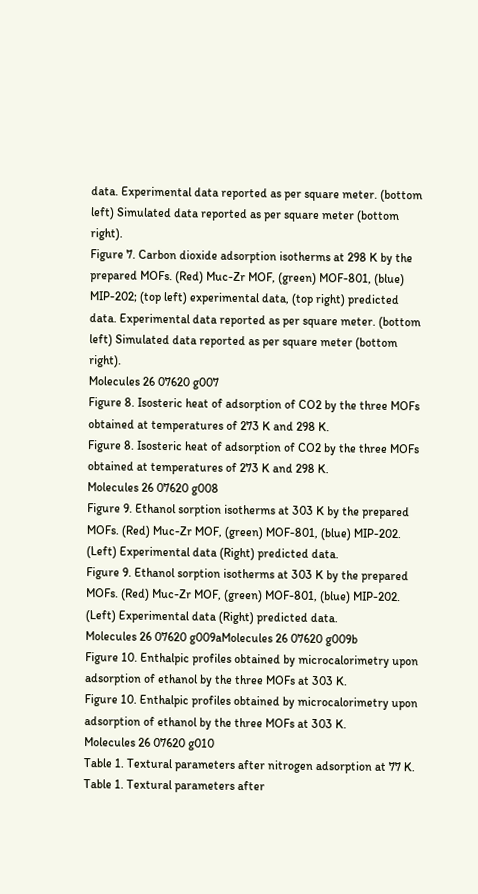data. Experimental data reported as per square meter. (bottom left) Simulated data reported as per square meter (bottom right).
Figure 7. Carbon dioxide adsorption isotherms at 298 K by the prepared MOFs. (Red) Muc-Zr MOF, (green) MOF-801, (blue) MIP-202; (top left) experimental data, (top right) predicted data. Experimental data reported as per square meter. (bottom left) Simulated data reported as per square meter (bottom right).
Molecules 26 07620 g007
Figure 8. Isosteric heat of adsorption of CO2 by the three MOFs obtained at temperatures of 273 K and 298 K.
Figure 8. Isosteric heat of adsorption of CO2 by the three MOFs obtained at temperatures of 273 K and 298 K.
Molecules 26 07620 g008
Figure 9. Ethanol sorption isotherms at 303 K by the prepared MOFs. (Red) Muc-Zr MOF, (green) MOF-801, (blue) MIP-202. (Left) Experimental data (Right) predicted data.
Figure 9. Ethanol sorption isotherms at 303 K by the prepared MOFs. (Red) Muc-Zr MOF, (green) MOF-801, (blue) MIP-202. (Left) Experimental data (Right) predicted data.
Molecules 26 07620 g009aMolecules 26 07620 g009b
Figure 10. Enthalpic profiles obtained by microcalorimetry upon adsorption of ethanol by the three MOFs at 303 K.
Figure 10. Enthalpic profiles obtained by microcalorimetry upon adsorption of ethanol by the three MOFs at 303 K.
Molecules 26 07620 g010
Table 1. Textural parameters after nitrogen adsorption at 77 K.
Table 1. Textural parameters after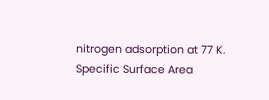nitrogen adsorption at 77 K.
Specific Surface Area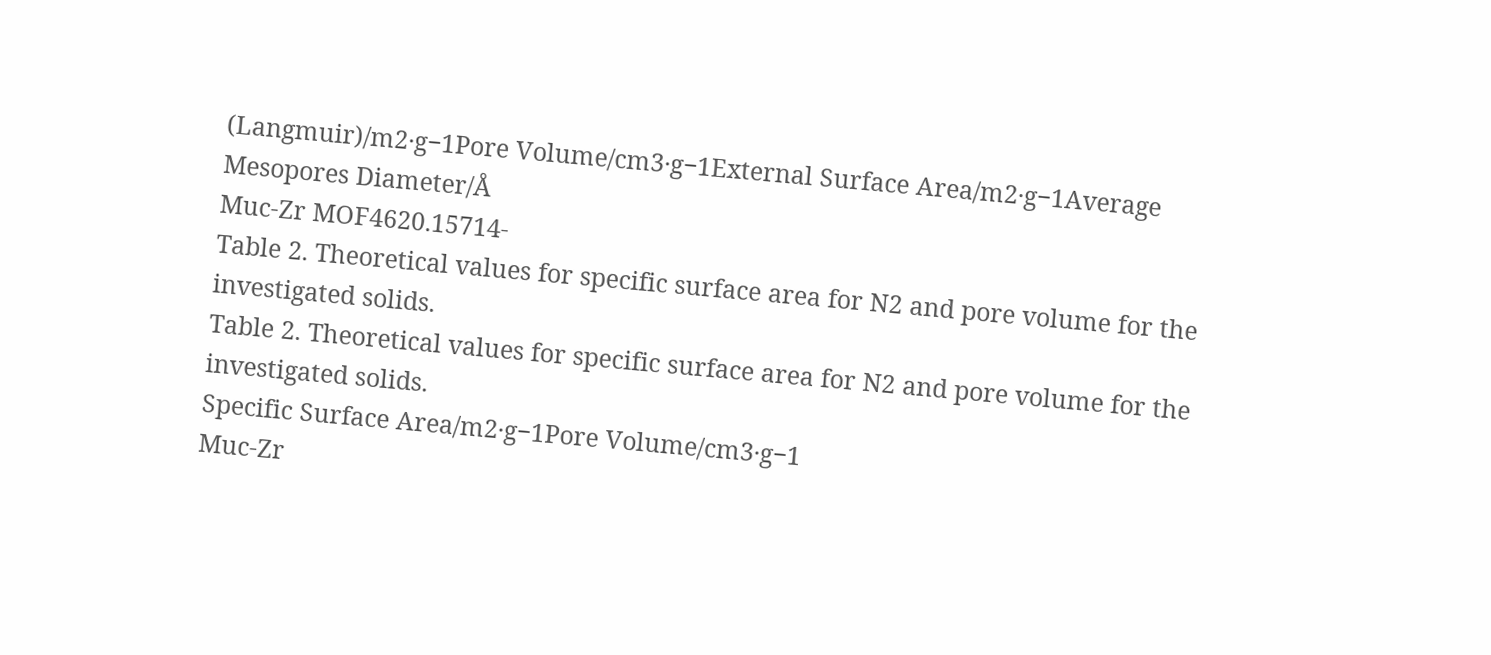(Langmuir)/m2·g−1Pore Volume/cm3·g−1External Surface Area/m2·g−1Average Mesopores Diameter/Å
Muc-Zr MOF4620.15714-
Table 2. Theoretical values for specific surface area for N2 and pore volume for the investigated solids.
Table 2. Theoretical values for specific surface area for N2 and pore volume for the investigated solids.
Specific Surface Area/m2·g−1Pore Volume/cm3·g−1
Muc-Zr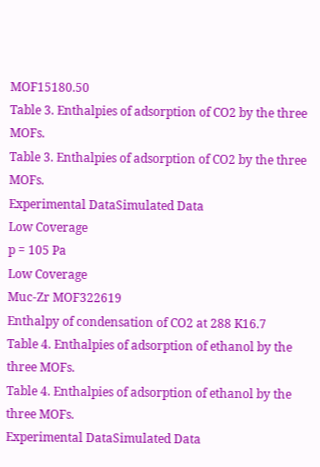MOF15180.50
Table 3. Enthalpies of adsorption of CO2 by the three MOFs.
Table 3. Enthalpies of adsorption of CO2 by the three MOFs.
Experimental DataSimulated Data
Low Coverage
p = 105 Pa
Low Coverage
Muc-Zr MOF322619
Enthalpy of condensation of CO2 at 288 K16.7
Table 4. Enthalpies of adsorption of ethanol by the three MOFs.
Table 4. Enthalpies of adsorption of ethanol by the three MOFs.
Experimental DataSimulated Data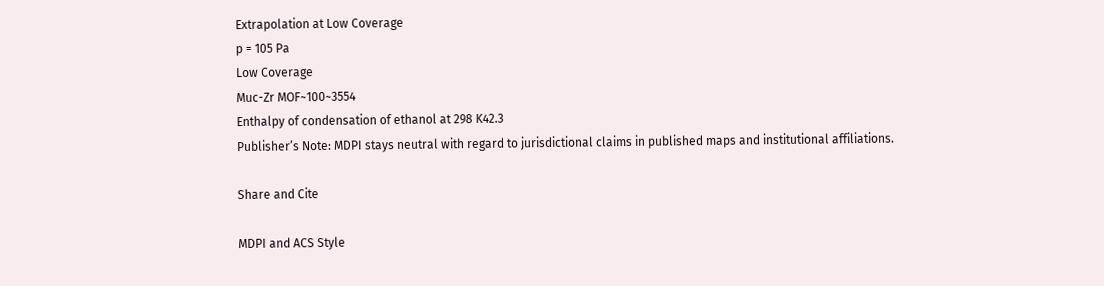Extrapolation at Low Coverage
p = 105 Pa
Low Coverage
Muc-Zr MOF~100~3554
Enthalpy of condensation of ethanol at 298 K42.3
Publisher’s Note: MDPI stays neutral with regard to jurisdictional claims in published maps and institutional affiliations.

Share and Cite

MDPI and ACS Style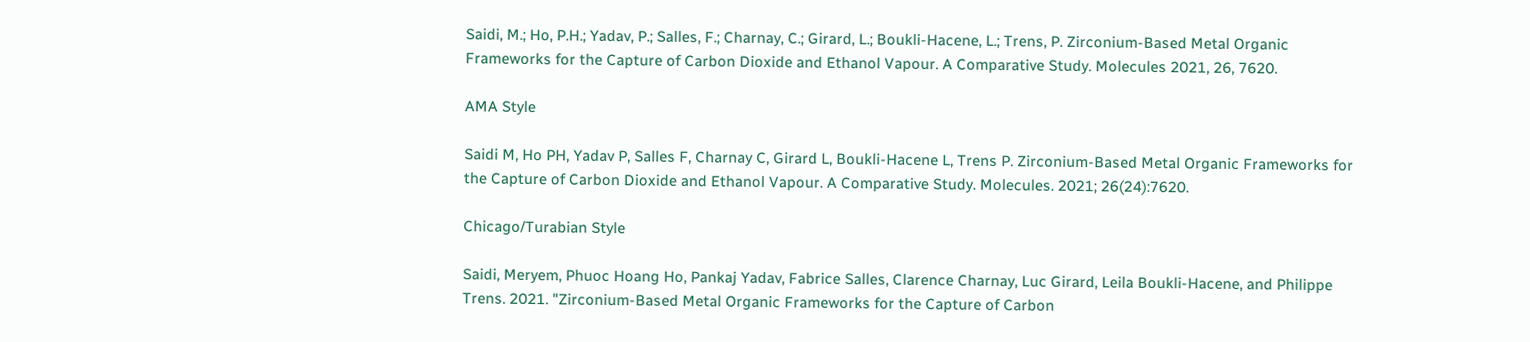Saidi, M.; Ho, P.H.; Yadav, P.; Salles, F.; Charnay, C.; Girard, L.; Boukli-Hacene, L.; Trens, P. Zirconium-Based Metal Organic Frameworks for the Capture of Carbon Dioxide and Ethanol Vapour. A Comparative Study. Molecules 2021, 26, 7620.

AMA Style

Saidi M, Ho PH, Yadav P, Salles F, Charnay C, Girard L, Boukli-Hacene L, Trens P. Zirconium-Based Metal Organic Frameworks for the Capture of Carbon Dioxide and Ethanol Vapour. A Comparative Study. Molecules. 2021; 26(24):7620.

Chicago/Turabian Style

Saidi, Meryem, Phuoc Hoang Ho, Pankaj Yadav, Fabrice Salles, Clarence Charnay, Luc Girard, Leila Boukli-Hacene, and Philippe Trens. 2021. "Zirconium-Based Metal Organic Frameworks for the Capture of Carbon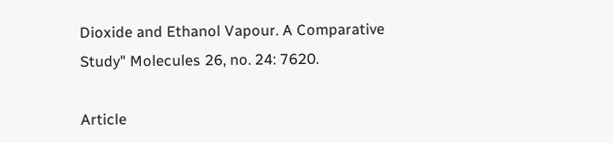Dioxide and Ethanol Vapour. A Comparative Study" Molecules 26, no. 24: 7620.

Article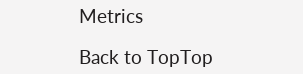Metrics

Back to TopTop